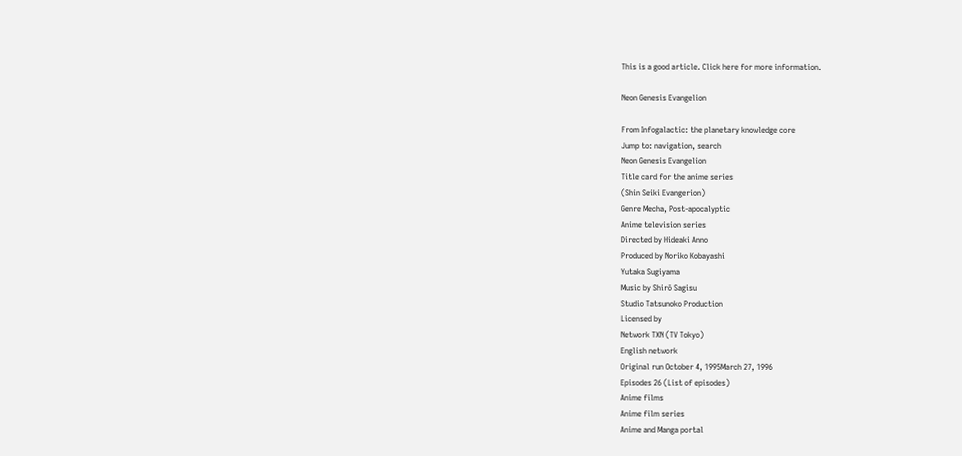This is a good article. Click here for more information.

Neon Genesis Evangelion

From Infogalactic: the planetary knowledge core
Jump to: navigation, search
Neon Genesis Evangelion
Title card for the anime series
(Shin Seiki Evangerion)
Genre Mecha, Post-apocalyptic
Anime television series
Directed by Hideaki Anno
Produced by Noriko Kobayashi
Yutaka Sugiyama
Music by Shirō Sagisu
Studio Tatsunoko Production
Licensed by
Network TXN (TV Tokyo)
English network
Original run October 4, 1995March 27, 1996
Episodes 26 (List of episodes)
Anime films
Anime film series
Anime and Manga portal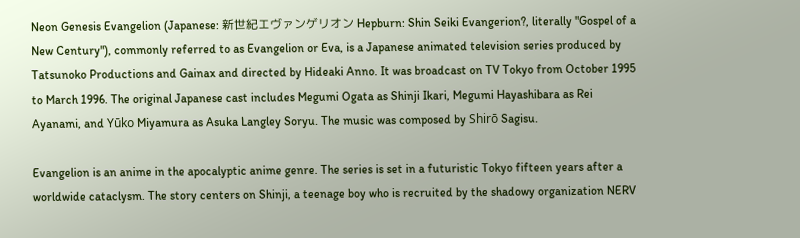Neon Genesis Evangelion (Japanese: 新世紀エヴァンゲリオン Hepburn: Shin Seiki Evangerion?, literally "Gospel of a New Century"), commonly referred to as Evangelion or Eva, is a Japanese animated television series produced by Tatsunoko Productions and Gainax and directed by Hideaki Anno. It was broadcast on TV Tokyo from October 1995 to March 1996. The original Japanese cast includes Megumi Ogata as Shinji Ikari, Megumi Hayashibara as Rei Ayanami, and Yūko Miyamura as Asuka Langley Soryu. The music was composed by Shirō Sagisu.

Evangelion is an anime in the apocalyptic anime genre. The series is set in a futuristic Tokyo fifteen years after a worldwide cataclysm. The story centers on Shinji, a teenage boy who is recruited by the shadowy organization NERV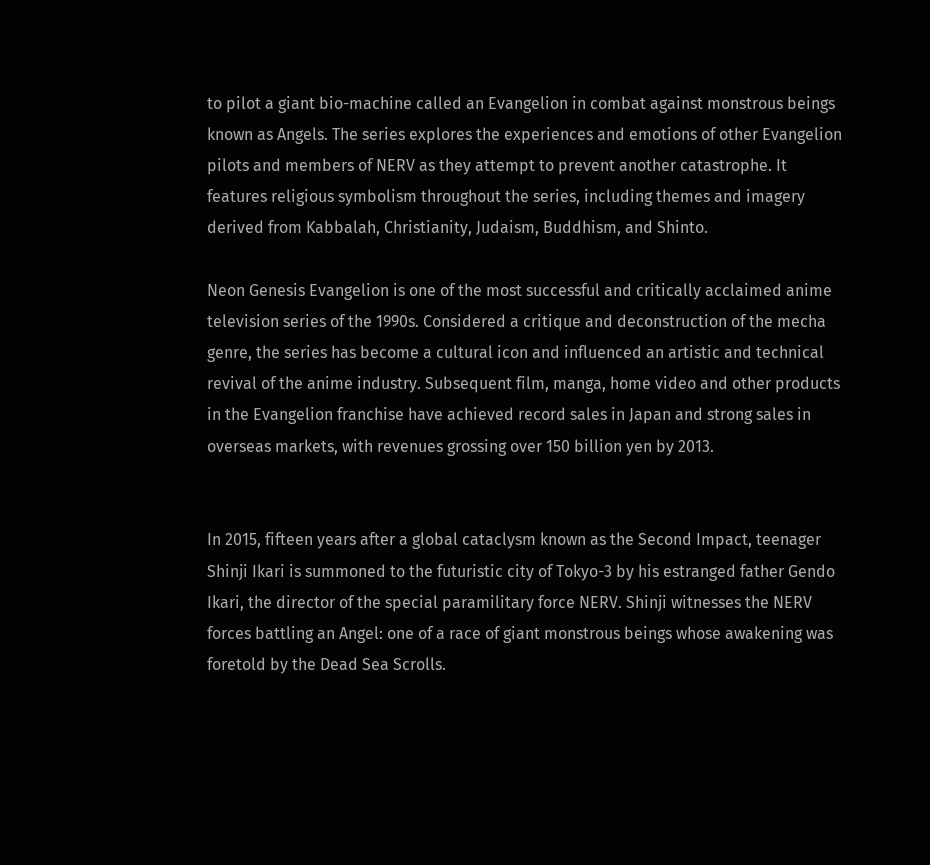to pilot a giant bio-machine called an Evangelion in combat against monstrous beings known as Angels. The series explores the experiences and emotions of other Evangelion pilots and members of NERV as they attempt to prevent another catastrophe. It features religious symbolism throughout the series, including themes and imagery derived from Kabbalah, Christianity, Judaism, Buddhism, and Shinto.

Neon Genesis Evangelion is one of the most successful and critically acclaimed anime television series of the 1990s. Considered a critique and deconstruction of the mecha genre, the series has become a cultural icon and influenced an artistic and technical revival of the anime industry. Subsequent film, manga, home video and other products in the Evangelion franchise have achieved record sales in Japan and strong sales in overseas markets, with revenues grossing over 150 billion yen by 2013.


In 2015, fifteen years after a global cataclysm known as the Second Impact, teenager Shinji Ikari is summoned to the futuristic city of Tokyo-3 by his estranged father Gendo Ikari, the director of the special paramilitary force NERV. Shinji witnesses the NERV forces battling an Angel: one of a race of giant monstrous beings whose awakening was foretold by the Dead Sea Scrolls.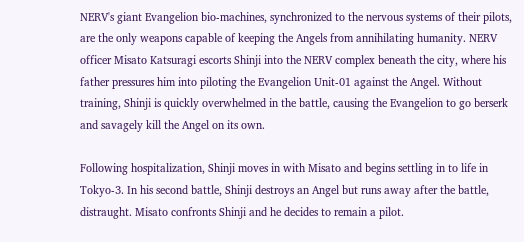NERV's giant Evangelion bio-machines, synchronized to the nervous systems of their pilots, are the only weapons capable of keeping the Angels from annihilating humanity. NERV officer Misato Katsuragi escorts Shinji into the NERV complex beneath the city, where his father pressures him into piloting the Evangelion Unit-01 against the Angel. Without training, Shinji is quickly overwhelmed in the battle, causing the Evangelion to go berserk and savagely kill the Angel on its own.

Following hospitalization, Shinji moves in with Misato and begins settling in to life in Tokyo-3. In his second battle, Shinji destroys an Angel but runs away after the battle, distraught. Misato confronts Shinji and he decides to remain a pilot.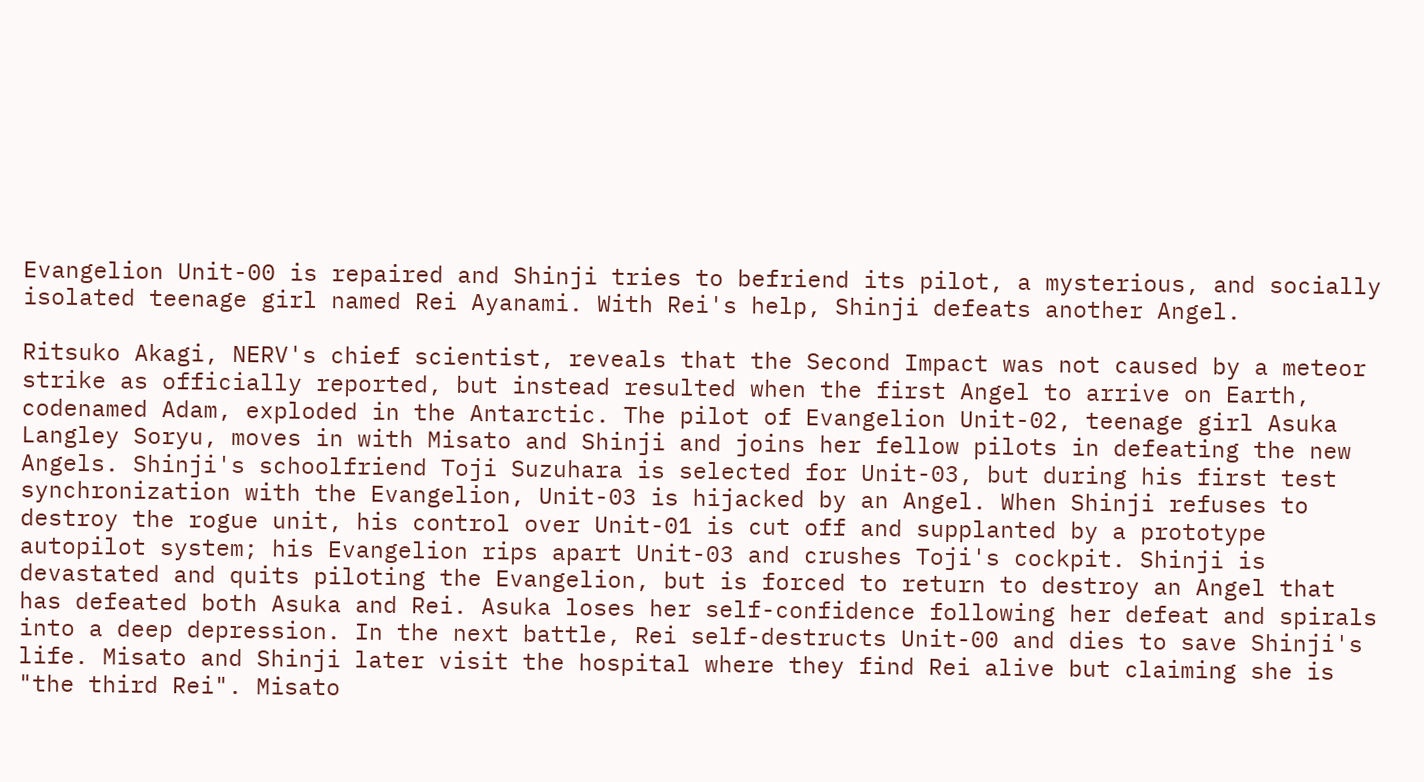Evangelion Unit-00 is repaired and Shinji tries to befriend its pilot, a mysterious, and socially isolated teenage girl named Rei Ayanami. With Rei's help, Shinji defeats another Angel.

Ritsuko Akagi, NERV's chief scientist, reveals that the Second Impact was not caused by a meteor strike as officially reported, but instead resulted when the first Angel to arrive on Earth, codenamed Adam, exploded in the Antarctic. The pilot of Evangelion Unit-02, teenage girl Asuka Langley Soryu, moves in with Misato and Shinji and joins her fellow pilots in defeating the new Angels. Shinji's schoolfriend Toji Suzuhara is selected for Unit-03, but during his first test synchronization with the Evangelion, Unit-03 is hijacked by an Angel. When Shinji refuses to destroy the rogue unit, his control over Unit-01 is cut off and supplanted by a prototype autopilot system; his Evangelion rips apart Unit-03 and crushes Toji's cockpit. Shinji is devastated and quits piloting the Evangelion, but is forced to return to destroy an Angel that has defeated both Asuka and Rei. Asuka loses her self-confidence following her defeat and spirals into a deep depression. In the next battle, Rei self-destructs Unit-00 and dies to save Shinji's life. Misato and Shinji later visit the hospital where they find Rei alive but claiming she is "the third Rei". Misato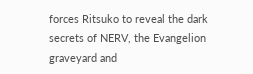forces Ritsuko to reveal the dark secrets of NERV, the Evangelion graveyard and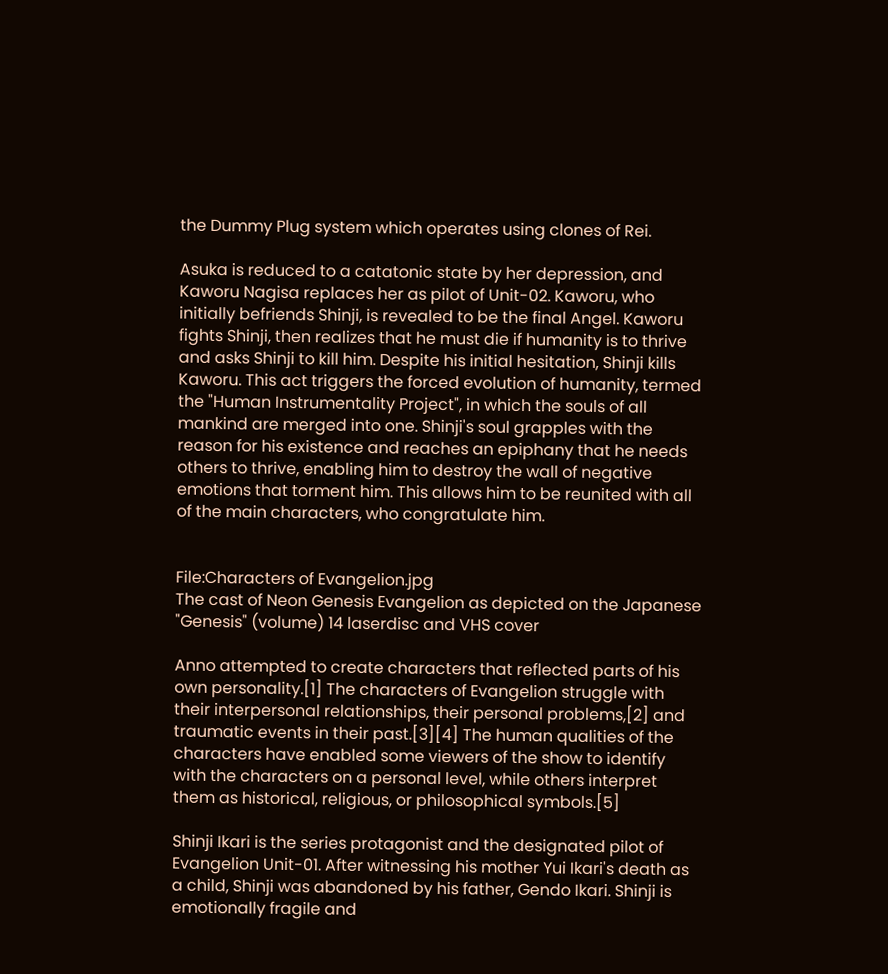the Dummy Plug system which operates using clones of Rei.

Asuka is reduced to a catatonic state by her depression, and Kaworu Nagisa replaces her as pilot of Unit-02. Kaworu, who initially befriends Shinji, is revealed to be the final Angel. Kaworu fights Shinji, then realizes that he must die if humanity is to thrive and asks Shinji to kill him. Despite his initial hesitation, Shinji kills Kaworu. This act triggers the forced evolution of humanity, termed the "Human Instrumentality Project", in which the souls of all mankind are merged into one. Shinji's soul grapples with the reason for his existence and reaches an epiphany that he needs others to thrive, enabling him to destroy the wall of negative emotions that torment him. This allows him to be reunited with all of the main characters, who congratulate him.


File:Characters of Evangelion.jpg
The cast of Neon Genesis Evangelion as depicted on the Japanese "Genesis" (volume) 14 laserdisc and VHS cover

Anno attempted to create characters that reflected parts of his own personality.[1] The characters of Evangelion struggle with their interpersonal relationships, their personal problems,[2] and traumatic events in their past.[3][4] The human qualities of the characters have enabled some viewers of the show to identify with the characters on a personal level, while others interpret them as historical, religious, or philosophical symbols.[5]

Shinji Ikari is the series protagonist and the designated pilot of Evangelion Unit-01. After witnessing his mother Yui Ikari's death as a child, Shinji was abandoned by his father, Gendo Ikari. Shinji is emotionally fragile and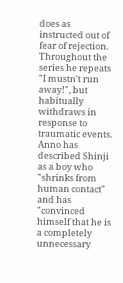does as instructed out of fear of rejection. Throughout the series he repeats "I mustn't run away!", but habitually withdraws in response to traumatic events. Anno has described Shinji as a boy who "shrinks from human contact" and has "convinced himself that he is a completely unnecessary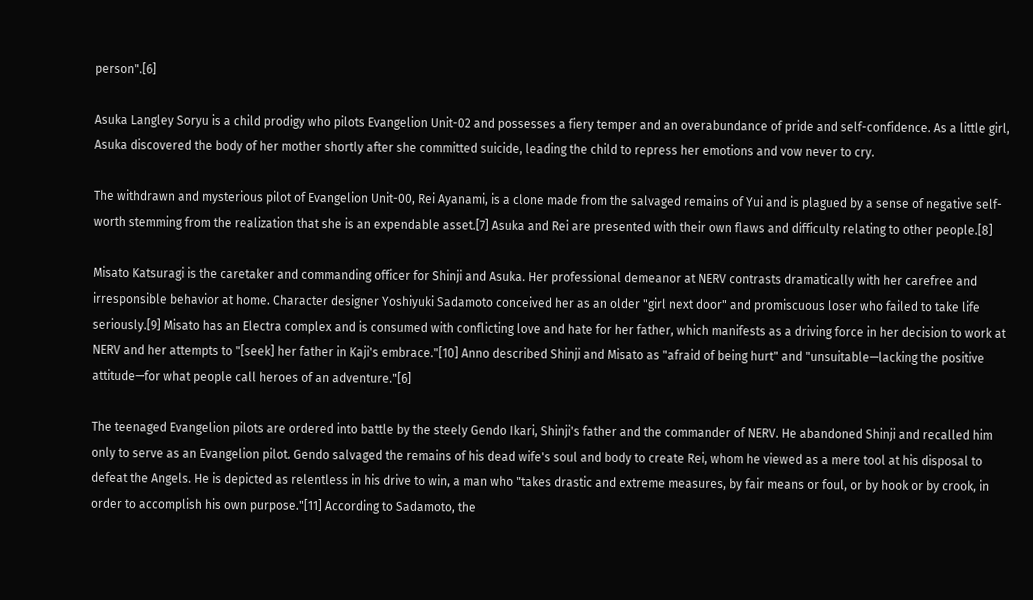person".[6]

Asuka Langley Soryu is a child prodigy who pilots Evangelion Unit-02 and possesses a fiery temper and an overabundance of pride and self-confidence. As a little girl, Asuka discovered the body of her mother shortly after she committed suicide, leading the child to repress her emotions and vow never to cry.

The withdrawn and mysterious pilot of Evangelion Unit-00, Rei Ayanami, is a clone made from the salvaged remains of Yui and is plagued by a sense of negative self-worth stemming from the realization that she is an expendable asset.[7] Asuka and Rei are presented with their own flaws and difficulty relating to other people.[8]

Misato Katsuragi is the caretaker and commanding officer for Shinji and Asuka. Her professional demeanor at NERV contrasts dramatically with her carefree and irresponsible behavior at home. Character designer Yoshiyuki Sadamoto conceived her as an older "girl next door" and promiscuous loser who failed to take life seriously.[9] Misato has an Electra complex and is consumed with conflicting love and hate for her father, which manifests as a driving force in her decision to work at NERV and her attempts to "[seek] her father in Kaji's embrace."[10] Anno described Shinji and Misato as "afraid of being hurt" and "unsuitable—lacking the positive attitude—for what people call heroes of an adventure."[6]

The teenaged Evangelion pilots are ordered into battle by the steely Gendo Ikari, Shinji's father and the commander of NERV. He abandoned Shinji and recalled him only to serve as an Evangelion pilot. Gendo salvaged the remains of his dead wife's soul and body to create Rei, whom he viewed as a mere tool at his disposal to defeat the Angels. He is depicted as relentless in his drive to win, a man who "takes drastic and extreme measures, by fair means or foul, or by hook or by crook, in order to accomplish his own purpose."[11] According to Sadamoto, the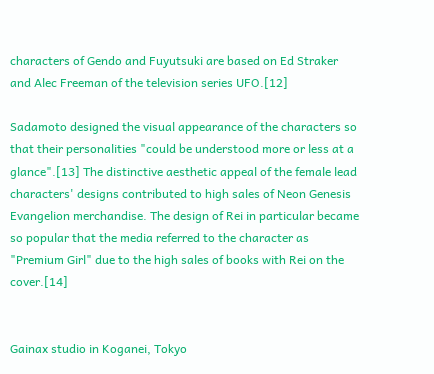characters of Gendo and Fuyutsuki are based on Ed Straker and Alec Freeman of the television series UFO.[12]

Sadamoto designed the visual appearance of the characters so that their personalities "could be understood more or less at a glance".[13] The distinctive aesthetic appeal of the female lead characters' designs contributed to high sales of Neon Genesis Evangelion merchandise. The design of Rei in particular became so popular that the media referred to the character as "Premium Girl" due to the high sales of books with Rei on the cover.[14]


Gainax studio in Koganei, Tokyo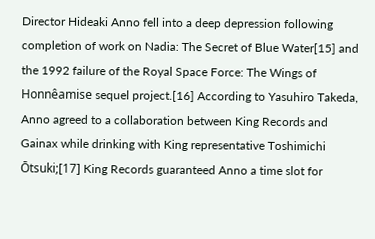Director Hideaki Anno fell into a deep depression following completion of work on Nadia: The Secret of Blue Water[15] and the 1992 failure of the Royal Space Force: The Wings of Honnêamise sequel project.[16] According to Yasuhiro Takeda, Anno agreed to a collaboration between King Records and Gainax while drinking with King representative Toshimichi Ōtsuki;[17] King Records guaranteed Anno a time slot for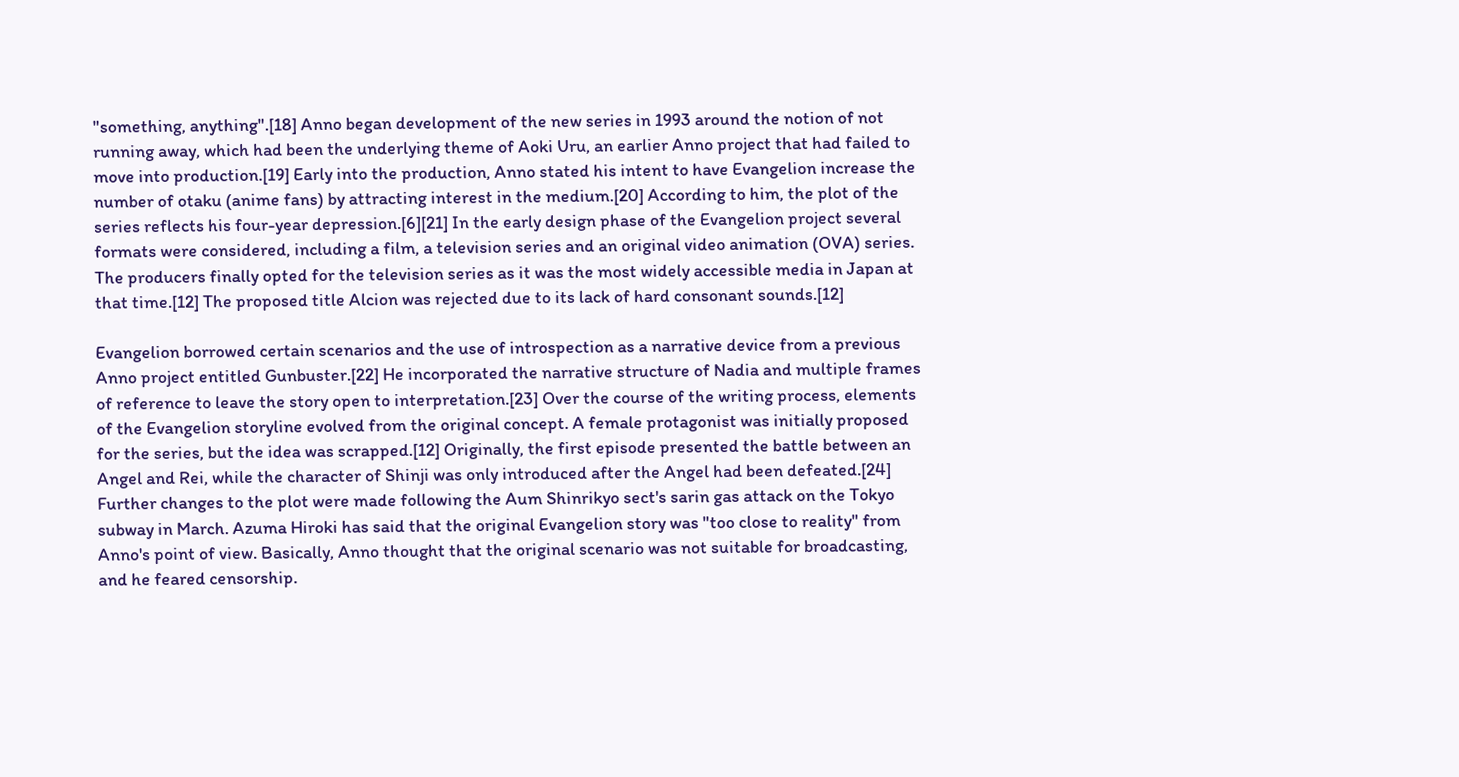"something, anything".[18] Anno began development of the new series in 1993 around the notion of not running away, which had been the underlying theme of Aoki Uru, an earlier Anno project that had failed to move into production.[19] Early into the production, Anno stated his intent to have Evangelion increase the number of otaku (anime fans) by attracting interest in the medium.[20] According to him, the plot of the series reflects his four-year depression.[6][21] In the early design phase of the Evangelion project several formats were considered, including a film, a television series and an original video animation (OVA) series. The producers finally opted for the television series as it was the most widely accessible media in Japan at that time.[12] The proposed title Alcion was rejected due to its lack of hard consonant sounds.[12]

Evangelion borrowed certain scenarios and the use of introspection as a narrative device from a previous Anno project entitled Gunbuster.[22] He incorporated the narrative structure of Nadia and multiple frames of reference to leave the story open to interpretation.[23] Over the course of the writing process, elements of the Evangelion storyline evolved from the original concept. A female protagonist was initially proposed for the series, but the idea was scrapped.[12] Originally, the first episode presented the battle between an Angel and Rei, while the character of Shinji was only introduced after the Angel had been defeated.[24] Further changes to the plot were made following the Aum Shinrikyo sect's sarin gas attack on the Tokyo subway in March. Azuma Hiroki has said that the original Evangelion story was "too close to reality" from Anno's point of view. Basically, Anno thought that the original scenario was not suitable for broadcasting, and he feared censorship.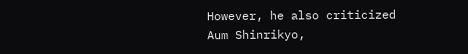However, he also criticized Aum Shinrikyo,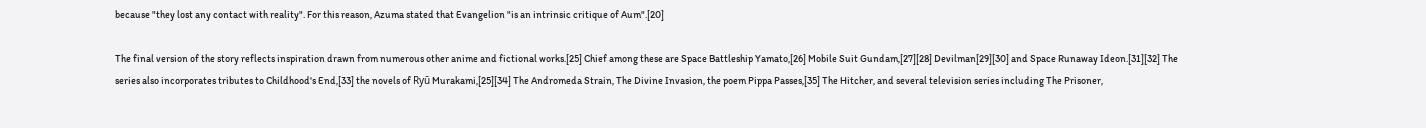because "they lost any contact with reality". For this reason, Azuma stated that Evangelion "is an intrinsic critique of Aum".[20]

The final version of the story reflects inspiration drawn from numerous other anime and fictional works.[25] Chief among these are Space Battleship Yamato,[26] Mobile Suit Gundam,[27][28] Devilman[29][30] and Space Runaway Ideon.[31][32] The series also incorporates tributes to Childhood's End,[33] the novels of Ryū Murakami,[25][34] The Andromeda Strain, The Divine Invasion, the poem Pippa Passes,[35] The Hitcher, and several television series including The Prisoner,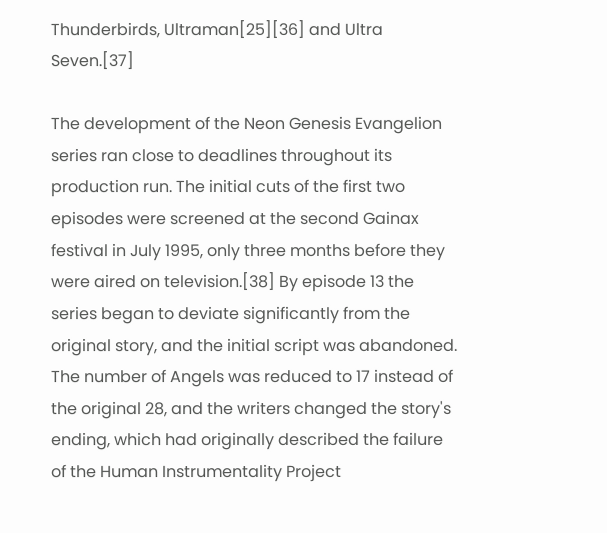Thunderbirds, Ultraman[25][36] and Ultra Seven.[37]

The development of the Neon Genesis Evangelion series ran close to deadlines throughout its production run. The initial cuts of the first two episodes were screened at the second Gainax festival in July 1995, only three months before they were aired on television.[38] By episode 13 the series began to deviate significantly from the original story, and the initial script was abandoned. The number of Angels was reduced to 17 instead of the original 28, and the writers changed the story's ending, which had originally described the failure of the Human Instrumentality Project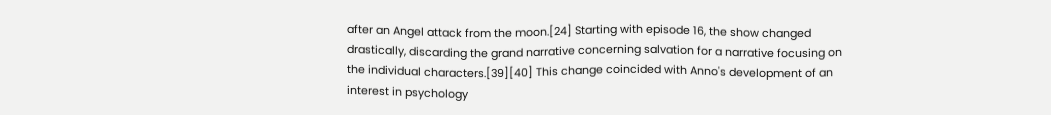after an Angel attack from the moon.[24] Starting with episode 16, the show changed drastically, discarding the grand narrative concerning salvation for a narrative focusing on the individual characters.[39][40] This change coincided with Anno's development of an interest in psychology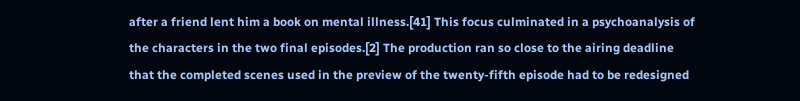after a friend lent him a book on mental illness.[41] This focus culminated in a psychoanalysis of the characters in the two final episodes.[2] The production ran so close to the airing deadline that the completed scenes used in the preview of the twenty-fifth episode had to be redesigned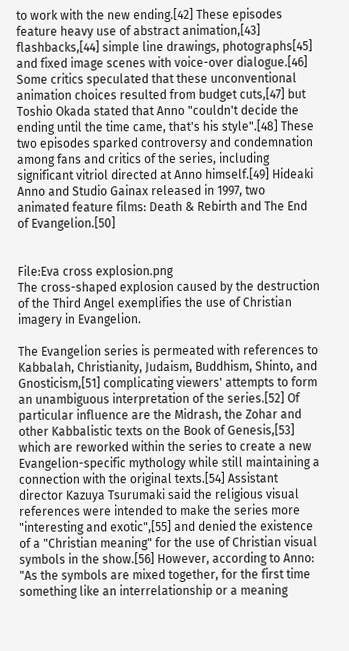to work with the new ending.[42] These episodes feature heavy use of abstract animation,[43] flashbacks,[44] simple line drawings, photographs[45] and fixed image scenes with voice-over dialogue.[46] Some critics speculated that these unconventional animation choices resulted from budget cuts,[47] but Toshio Okada stated that Anno "couldn't decide the ending until the time came, that's his style".[48] These two episodes sparked controversy and condemnation among fans and critics of the series, including significant vitriol directed at Anno himself.[49] Hideaki Anno and Studio Gainax released in 1997, two animated feature films: Death & Rebirth and The End of Evangelion.[50]


File:Eva cross explosion.png
The cross-shaped explosion caused by the destruction of the Third Angel exemplifies the use of Christian imagery in Evangelion.

The Evangelion series is permeated with references to Kabbalah, Christianity, Judaism, Buddhism, Shinto, and Gnosticism,[51] complicating viewers' attempts to form an unambiguous interpretation of the series.[52] Of particular influence are the Midrash, the Zohar and other Kabbalistic texts on the Book of Genesis,[53] which are reworked within the series to create a new Evangelion-specific mythology while still maintaining a connection with the original texts.[54] Assistant director Kazuya Tsurumaki said the religious visual references were intended to make the series more "interesting and exotic",[55] and denied the existence of a "Christian meaning" for the use of Christian visual symbols in the show.[56] However, according to Anno: "As the symbols are mixed together, for the first time something like an interrelationship or a meaning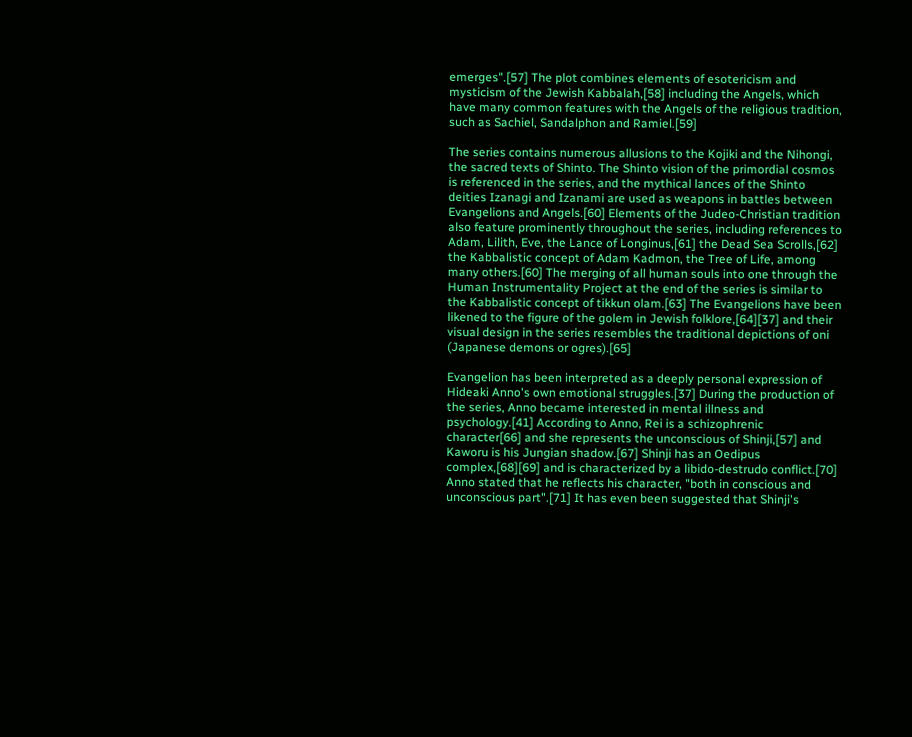emerges".[57] The plot combines elements of esotericism and mysticism of the Jewish Kabbalah,[58] including the Angels, which have many common features with the Angels of the religious tradition, such as Sachiel, Sandalphon and Ramiel.[59]

The series contains numerous allusions to the Kojiki and the Nihongi, the sacred texts of Shinto. The Shinto vision of the primordial cosmos is referenced in the series, and the mythical lances of the Shinto deities Izanagi and Izanami are used as weapons in battles between Evangelions and Angels.[60] Elements of the Judeo-Christian tradition also feature prominently throughout the series, including references to Adam, Lilith, Eve, the Lance of Longinus,[61] the Dead Sea Scrolls,[62] the Kabbalistic concept of Adam Kadmon, the Tree of Life, among many others.[60] The merging of all human souls into one through the Human Instrumentality Project at the end of the series is similar to the Kabbalistic concept of tikkun olam.[63] The Evangelions have been likened to the figure of the golem in Jewish folklore,[64][37] and their visual design in the series resembles the traditional depictions of oni (Japanese demons or ogres).[65]

Evangelion has been interpreted as a deeply personal expression of Hideaki Anno's own emotional struggles.[37] During the production of the series, Anno became interested in mental illness and psychology.[41] According to Anno, Rei is a schizophrenic character[66] and she represents the unconscious of Shinji,[57] and Kaworu is his Jungian shadow.[67] Shinji has an Oedipus complex,[68][69] and is characterized by a libido-destrudo conflict.[70] Anno stated that he reflects his character, "both in conscious and unconscious part".[71] It has even been suggested that Shinji's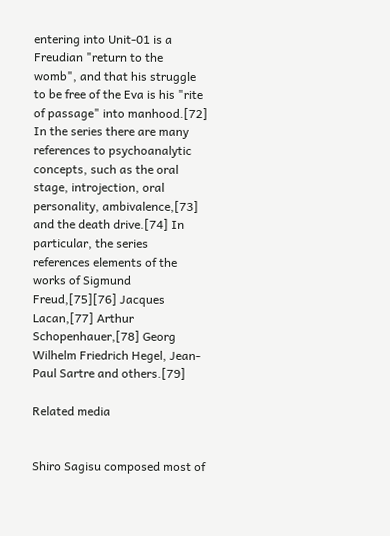entering into Unit-01 is a Freudian "return to the womb", and that his struggle to be free of the Eva is his "rite of passage" into manhood.[72] In the series there are many references to psychoanalytic concepts, such as the oral stage, introjection, oral personality, ambivalence,[73] and the death drive.[74] In particular, the series references elements of the works of Sigmund Freud,[75][76] Jacques Lacan,[77] Arthur Schopenhauer,[78] Georg Wilhelm Friedrich Hegel, Jean-Paul Sartre and others.[79]

Related media


Shiro Sagisu composed most of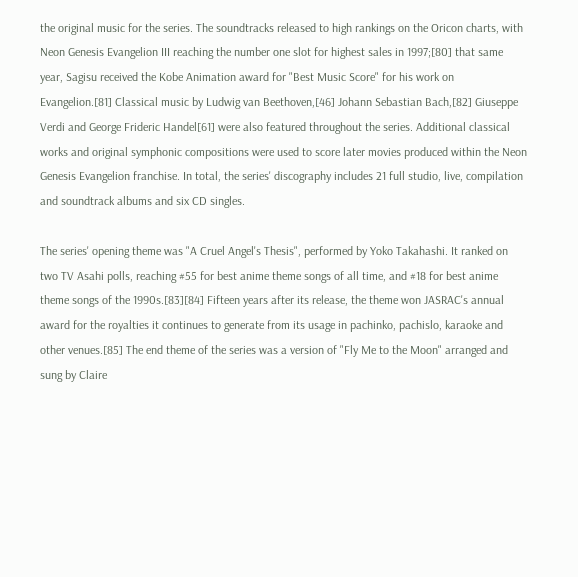the original music for the series. The soundtracks released to high rankings on the Oricon charts, with Neon Genesis Evangelion III reaching the number one slot for highest sales in 1997;[80] that same year, Sagisu received the Kobe Animation award for "Best Music Score" for his work on Evangelion.[81] Classical music by Ludwig van Beethoven,[46] Johann Sebastian Bach,[82] Giuseppe Verdi and George Frideric Handel[61] were also featured throughout the series. Additional classical works and original symphonic compositions were used to score later movies produced within the Neon Genesis Evangelion franchise. In total, the series' discography includes 21 full studio, live, compilation and soundtrack albums and six CD singles.

The series' opening theme was "A Cruel Angel's Thesis", performed by Yoko Takahashi. It ranked on two TV Asahi polls, reaching #55 for best anime theme songs of all time, and #18 for best anime theme songs of the 1990s.[83][84] Fifteen years after its release, the theme won JASRAC's annual award for the royalties it continues to generate from its usage in pachinko, pachislo, karaoke and other venues.[85] The end theme of the series was a version of "Fly Me to the Moon" arranged and sung by Claire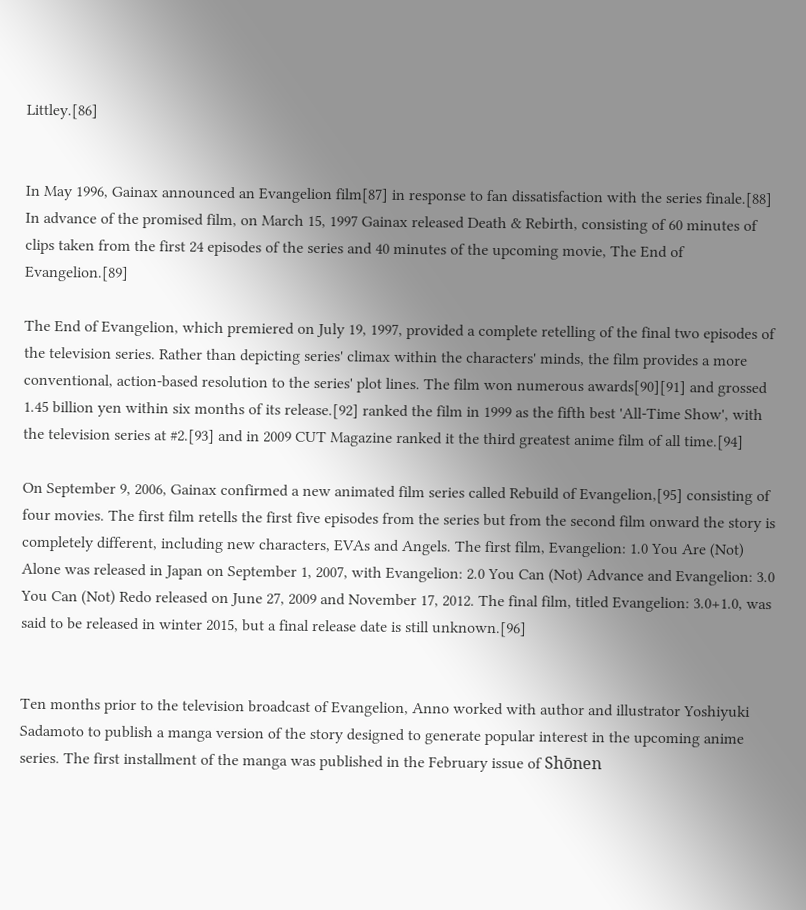Littley.[86]


In May 1996, Gainax announced an Evangelion film[87] in response to fan dissatisfaction with the series finale.[88] In advance of the promised film, on March 15, 1997 Gainax released Death & Rebirth, consisting of 60 minutes of clips taken from the first 24 episodes of the series and 40 minutes of the upcoming movie, The End of Evangelion.[89]

The End of Evangelion, which premiered on July 19, 1997, provided a complete retelling of the final two episodes of the television series. Rather than depicting series' climax within the characters' minds, the film provides a more conventional, action-based resolution to the series' plot lines. The film won numerous awards[90][91] and grossed 1.45 billion yen within six months of its release.[92] ranked the film in 1999 as the fifth best 'All-Time Show', with the television series at #2.[93] and in 2009 CUT Magazine ranked it the third greatest anime film of all time.[94]

On September 9, 2006, Gainax confirmed a new animated film series called Rebuild of Evangelion,[95] consisting of four movies. The first film retells the first five episodes from the series but from the second film onward the story is completely different, including new characters, EVAs and Angels. The first film, Evangelion: 1.0 You Are (Not) Alone was released in Japan on September 1, 2007, with Evangelion: 2.0 You Can (Not) Advance and Evangelion: 3.0 You Can (Not) Redo released on June 27, 2009 and November 17, 2012. The final film, titled Evangelion: 3.0+1.0, was said to be released in winter 2015, but a final release date is still unknown.[96]


Ten months prior to the television broadcast of Evangelion, Anno worked with author and illustrator Yoshiyuki Sadamoto to publish a manga version of the story designed to generate popular interest in the upcoming anime series. The first installment of the manga was published in the February issue of Shōnen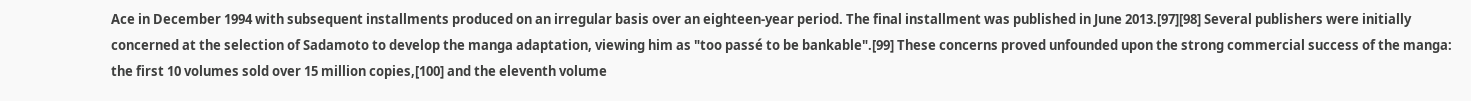Ace in December 1994 with subsequent installments produced on an irregular basis over an eighteen-year period. The final installment was published in June 2013.[97][98] Several publishers were initially concerned at the selection of Sadamoto to develop the manga adaptation, viewing him as "too passé to be bankable".[99] These concerns proved unfounded upon the strong commercial success of the manga: the first 10 volumes sold over 15 million copies,[100] and the eleventh volume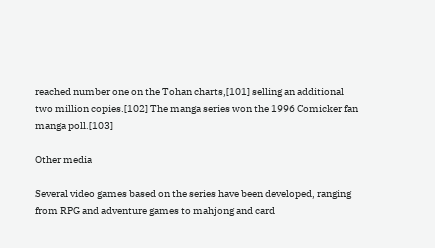reached number one on the Tohan charts,[101] selling an additional two million copies.[102] The manga series won the 1996 Comicker fan manga poll.[103]

Other media

Several video games based on the series have been developed, ranging from RPG and adventure games to mahjong and card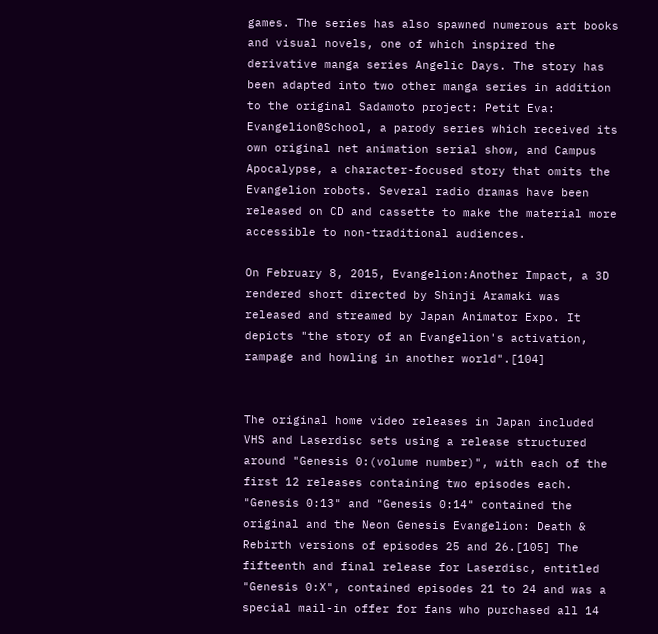games. The series has also spawned numerous art books and visual novels, one of which inspired the derivative manga series Angelic Days. The story has been adapted into two other manga series in addition to the original Sadamoto project: Petit Eva: Evangelion@School, a parody series which received its own original net animation serial show, and Campus Apocalypse, a character-focused story that omits the Evangelion robots. Several radio dramas have been released on CD and cassette to make the material more accessible to non-traditional audiences.

On February 8, 2015, Evangelion:Another Impact, a 3D rendered short directed by Shinji Aramaki was released and streamed by Japan Animator Expo. It depicts "the story of an Evangelion's activation, rampage and howling in another world".[104]


The original home video releases in Japan included VHS and Laserdisc sets using a release structured around "Genesis 0:(volume number)", with each of the first 12 releases containing two episodes each. "Genesis 0:13" and "Genesis 0:14" contained the original and the Neon Genesis Evangelion: Death & Rebirth versions of episodes 25 and 26.[105] The fifteenth and final release for Laserdisc, entitled "Genesis 0:X", contained episodes 21 to 24 and was a special mail-in offer for fans who purchased all 14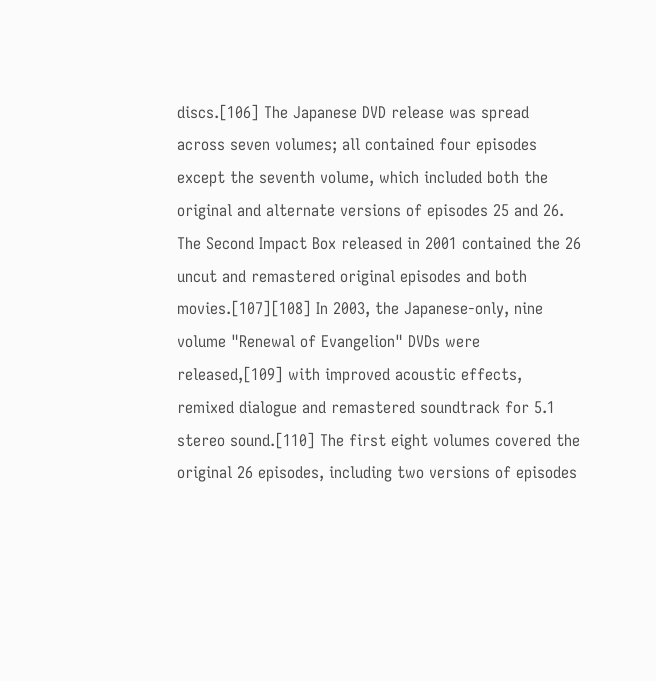discs.[106] The Japanese DVD release was spread across seven volumes; all contained four episodes except the seventh volume, which included both the original and alternate versions of episodes 25 and 26. The Second Impact Box released in 2001 contained the 26 uncut and remastered original episodes and both movies.[107][108] In 2003, the Japanese-only, nine volume "Renewal of Evangelion" DVDs were released,[109] with improved acoustic effects, remixed dialogue and remastered soundtrack for 5.1 stereo sound.[110] The first eight volumes covered the original 26 episodes, including two versions of episodes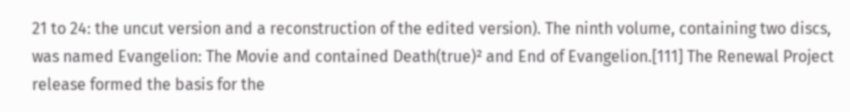21 to 24: the uncut version and a reconstruction of the edited version). The ninth volume, containing two discs, was named Evangelion: The Movie and contained Death(true)² and End of Evangelion.[111] The Renewal Project release formed the basis for the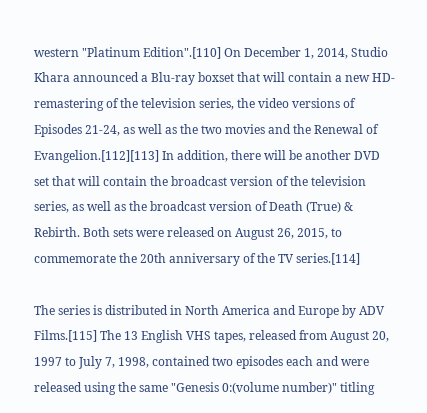western "Platinum Edition".[110] On December 1, 2014, Studio Khara announced a Blu-ray boxset that will contain a new HD-remastering of the television series, the video versions of Episodes 21-24, as well as the two movies and the Renewal of Evangelion.[112][113] In addition, there will be another DVD set that will contain the broadcast version of the television series, as well as the broadcast version of Death (True) & Rebirth. Both sets were released on August 26, 2015, to commemorate the 20th anniversary of the TV series.[114]

The series is distributed in North America and Europe by ADV Films.[115] The 13 English VHS tapes, released from August 20, 1997 to July 7, 1998, contained two episodes each and were released using the same "Genesis 0:(volume number)" titling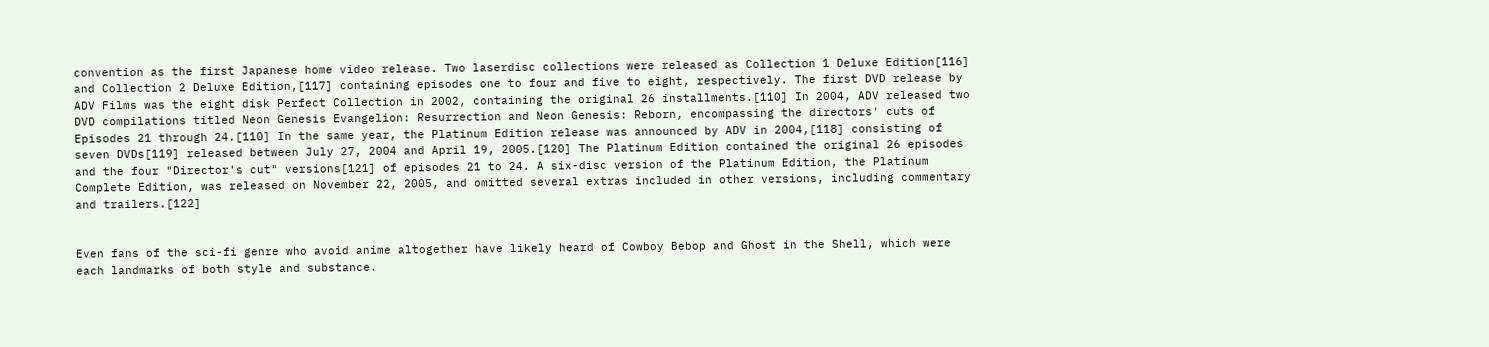convention as the first Japanese home video release. Two laserdisc collections were released as Collection 1 Deluxe Edition[116] and Collection 2 Deluxe Edition,[117] containing episodes one to four and five to eight, respectively. The first DVD release by ADV Films was the eight disk Perfect Collection in 2002, containing the original 26 installments.[110] In 2004, ADV released two DVD compilations titled Neon Genesis Evangelion: Resurrection and Neon Genesis: Reborn, encompassing the directors' cuts of Episodes 21 through 24.[110] In the same year, the Platinum Edition release was announced by ADV in 2004,[118] consisting of seven DVDs[119] released between July 27, 2004 and April 19, 2005.[120] The Platinum Edition contained the original 26 episodes and the four "Director's cut" versions[121] of episodes 21 to 24. A six-disc version of the Platinum Edition, the Platinum Complete Edition, was released on November 22, 2005, and omitted several extras included in other versions, including commentary and trailers.[122]


Even fans of the sci-fi genre who avoid anime altogether have likely heard of Cowboy Bebop and Ghost in the Shell, which were each landmarks of both style and substance.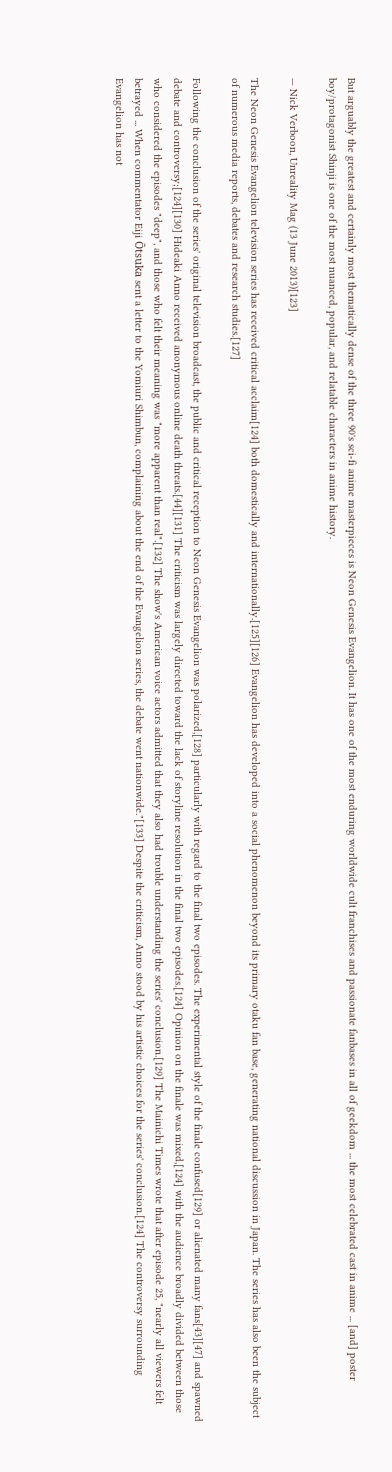But arguably the greatest and certainly most thematically dense of the three 90's sci-fi anime masterpieces is Neon Genesis Evangelion. It has one of the most enduring worldwide cult franchises and passionate fanbases in all of geekdom ... the most celebrated cast in anime ... [and] poster boy/protagonist Shinji is one of the most nuanced, popular, and relatable characters in anime history.

— Nick Verboon, Unreality Mag (13 June 2013)[123]

The Neon Genesis Evangelion television series has received critical acclaim[124] both domestically and internationally.[125][126] Evangelion has developed into a social phenomenon beyond its primary otaku fan base, generating national discussion in Japan. The series has also been the subject of numerous media reports, debates and research studies.[127]

Following the conclusion of the series' original television broadcast, the public and critical reception to Neon Genesis Evangelion was polarized,[128] particularly with regard to the final two episodes. The experimental style of the finale confused[129] or alienated many fans[43][47] and spawned debate and controversy;[124][130] Hideaki Anno received anonymous online death threats.[44][131] The criticism was largely directed toward the lack of storyline resolution in the final two episodes.[124] Opinion on the finale was mixed,[124] with the audience broadly divided between those who considered the episodes "deep", and those who felt their meaning was "more apparent than real".[132] The show's American voice actors admitted that they also had trouble understanding the series' conclusion.[129] The Mainichi Times wrote that after episode 25, "nearly all viewers felt betrayed ... When commentator Eiji Ōtsuka sent a letter to the Yomiuri Shimbun, complaining about the end of the Evangelion series, the debate went nationwide."[133] Despite the criticism, Anno stood by his artistic choices for the series' conclusion.[124] The controversy surrounding Evangelion has not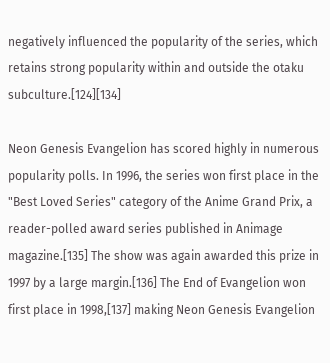negatively influenced the popularity of the series, which retains strong popularity within and outside the otaku subculture.[124][134]

Neon Genesis Evangelion has scored highly in numerous popularity polls. In 1996, the series won first place in the "Best Loved Series" category of the Anime Grand Prix, a reader-polled award series published in Animage magazine.[135] The show was again awarded this prize in 1997 by a large margin.[136] The End of Evangelion won first place in 1998,[137] making Neon Genesis Evangelion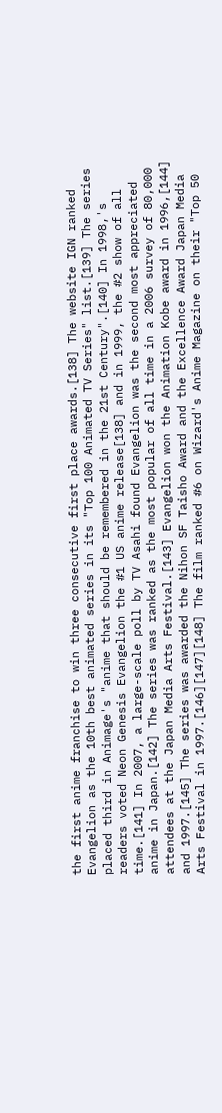the first anime franchise to win three consecutive first place awards.[138] The website IGN ranked Evangelion as the 10th best animated series in its "Top 100 Animated TV Series" list.[139] The series placed third in Animage's "anime that should be remembered in the 21st Century".[140] In 1998,'s readers voted Neon Genesis Evangelion the #1 US anime release[138] and in 1999, the #2 show of all time.[141] In 2007, a large-scale poll by TV Asahi found Evangelion was the second most appreciated anime in Japan.[142] The series was ranked as the most popular of all time in a 2006 survey of 80,000 attendees at the Japan Media Arts Festival.[143] Evangelion won the Animation Kobe award in 1996,[144] and 1997.[145] The series was awarded the Nihon SF Taisho Award and the Excellence Award Japan Media Arts Festival in 1997.[146][147][148] The film ranked #6 on Wizard's Anime Magazine on their "Top 50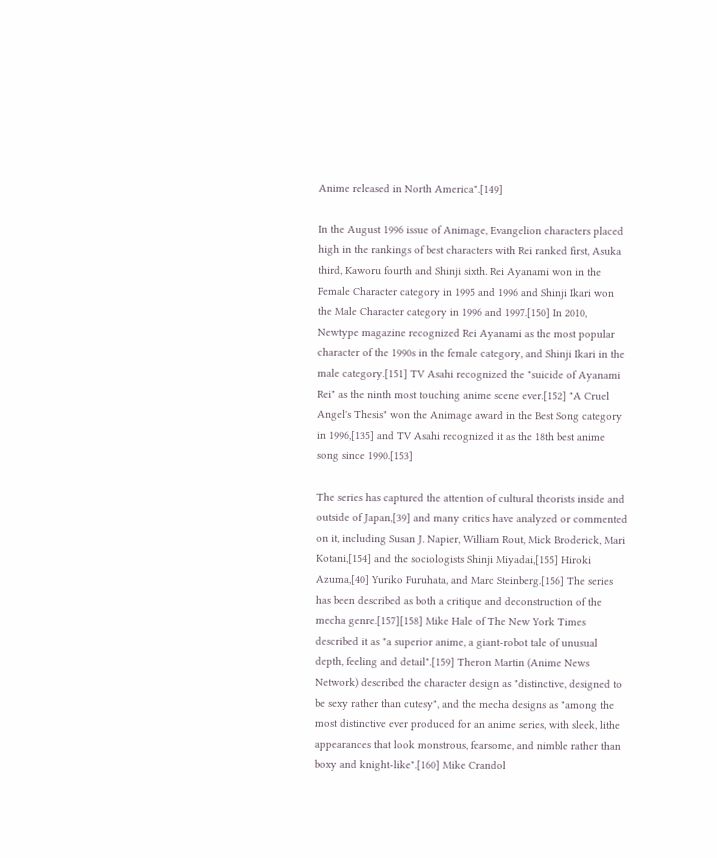Anime released in North America".[149]

In the August 1996 issue of Animage, Evangelion characters placed high in the rankings of best characters with Rei ranked first, Asuka third, Kaworu fourth and Shinji sixth. Rei Ayanami won in the Female Character category in 1995 and 1996 and Shinji Ikari won the Male Character category in 1996 and 1997.[150] In 2010, Newtype magazine recognized Rei Ayanami as the most popular character of the 1990s in the female category, and Shinji Ikari in the male category.[151] TV Asahi recognized the "suicide of Ayanami Rei" as the ninth most touching anime scene ever.[152] "A Cruel Angel's Thesis" won the Animage award in the Best Song category in 1996,[135] and TV Asahi recognized it as the 18th best anime song since 1990.[153]

The series has captured the attention of cultural theorists inside and outside of Japan,[39] and many critics have analyzed or commented on it, including Susan J. Napier, William Rout, Mick Broderick, Mari Kotani,[154] and the sociologists Shinji Miyadai,[155] Hiroki Azuma,[40] Yuriko Furuhata, and Marc Steinberg.[156] The series has been described as both a critique and deconstruction of the mecha genre.[157][158] Mike Hale of The New York Times described it as "a superior anime, a giant-robot tale of unusual depth, feeling and detail".[159] Theron Martin (Anime News Network) described the character design as "distinctive, designed to be sexy rather than cutesy", and the mecha designs as "among the most distinctive ever produced for an anime series, with sleek, lithe appearances that look monstrous, fearsome, and nimble rather than boxy and knight-like".[160] Mike Crandol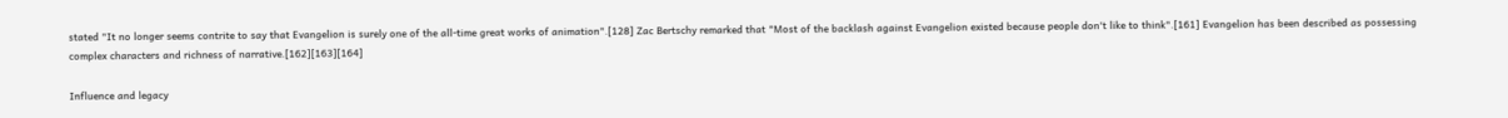stated "It no longer seems contrite to say that Evangelion is surely one of the all-time great works of animation".[128] Zac Bertschy remarked that "Most of the backlash against Evangelion existed because people don't like to think".[161] Evangelion has been described as possessing complex characters and richness of narrative.[162][163][164]

Influence and legacy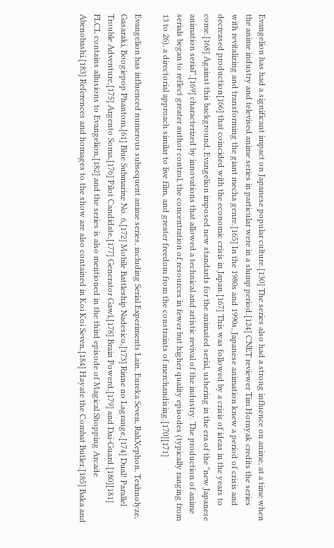Evangelion has had a significant impact on Japanese popular culture.[130] The series also had a strong influence on anime, at a time when the anime industry and televised anime series in particular were in a slump period.[124] CNET reviewer Tim Hornyak credits the series with revitalizing and transforming the giant mecha genre.[165] In the 1980s and 1990s, Japanese animation knew a period of crisis and decreased production[166] that coincided with the economic crisis in Japan.[167] This was followed by a crisis of ideas in the years to come.[168] Against this background, Evangelion imposed new standards for the animated serial, ushering in the era of the "new Japanese animation serial",[169] characterized by innovations that allowed a technical and artistic revival of the industry. The production of anime serials began to reflect greater author control, the concentration of resources in fewer but higher quality episodes (typically ranging from 13 to 26), a directorial approach similar to live film, and greater freedom from the constraints of merchandising.[170][171]

Evangelion has influenced numerous subsequent anime series, including Serial Experiments Lain, Eureka Seven, RahXephon, Texhnolyze, Gasaraki, Boogiepop Phantom,[61] Blue Submarine No. 6,[172] Mobile Battleship Nadesico,[173] Rinne no Lagrange,[174] Dual! Parallel Trouble Adventure,[175] Argento Soma,[176] Pilot Candidate,[177] Generator Gawl,[178] Brain Powerd,[179] and Dai-Guard.[180][181] FLCL contains allusions to Evangelion,[182] and the series is also mentioned in the third episode of Magical Shopping Arcade Abenobashi.[183] References and homages to the show are also contained in Koi Koi Seven,[184] Hayate the Combat Butler,[185] Baka and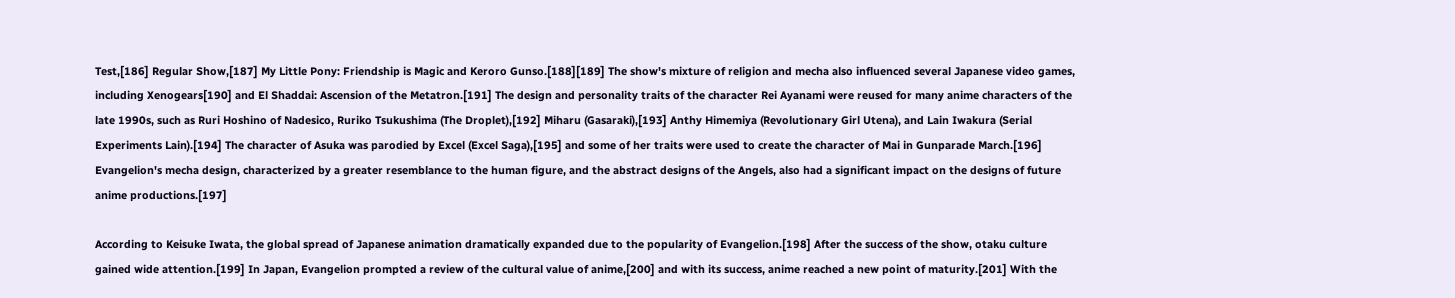Test,[186] Regular Show,[187] My Little Pony: Friendship is Magic and Keroro Gunso.[188][189] The show's mixture of religion and mecha also influenced several Japanese video games, including Xenogears[190] and El Shaddai: Ascension of the Metatron.[191] The design and personality traits of the character Rei Ayanami were reused for many anime characters of the late 1990s, such as Ruri Hoshino of Nadesico, Ruriko Tsukushima (The Droplet),[192] Miharu (Gasaraki),[193] Anthy Himemiya (Revolutionary Girl Utena), and Lain Iwakura (Serial Experiments Lain).[194] The character of Asuka was parodied by Excel (Excel Saga),[195] and some of her traits were used to create the character of Mai in Gunparade March.[196] Evangelion's mecha design, characterized by a greater resemblance to the human figure, and the abstract designs of the Angels, also had a significant impact on the designs of future anime productions.[197]

According to Keisuke Iwata, the global spread of Japanese animation dramatically expanded due to the popularity of Evangelion.[198] After the success of the show, otaku culture gained wide attention.[199] In Japan, Evangelion prompted a review of the cultural value of anime,[200] and with its success, anime reached a new point of maturity.[201] With the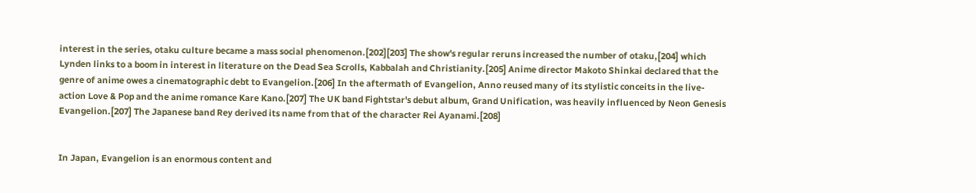interest in the series, otaku culture became a mass social phenomenon.[202][203] The show's regular reruns increased the number of otaku,[204] which Lynden links to a boom in interest in literature on the Dead Sea Scrolls, Kabbalah and Christianity.[205] Anime director Makoto Shinkai declared that the genre of anime owes a cinematographic debt to Evangelion.[206] In the aftermath of Evangelion, Anno reused many of its stylistic conceits in the live-action Love & Pop and the anime romance Kare Kano.[207] The UK band Fightstar's debut album, Grand Unification, was heavily influenced by Neon Genesis Evangelion.[207] The Japanese band Rey derived its name from that of the character Rei Ayanami.[208]


In Japan, Evangelion is an enormous content and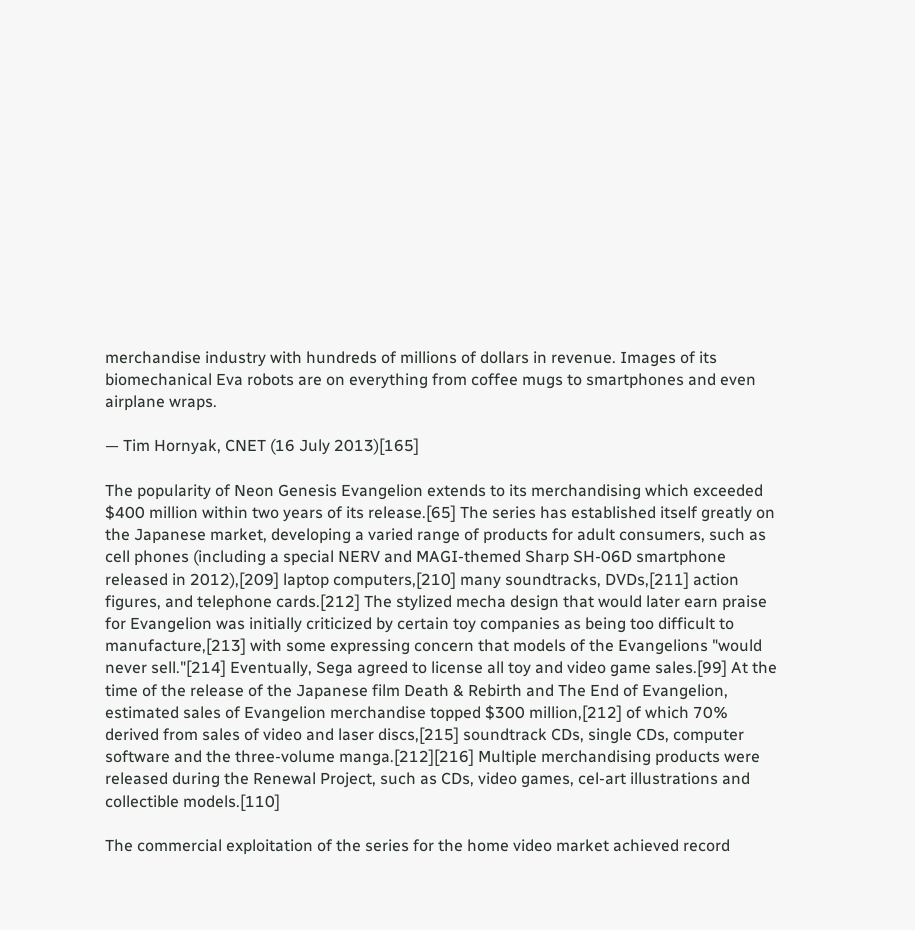merchandise industry with hundreds of millions of dollars in revenue. Images of its biomechanical Eva robots are on everything from coffee mugs to smartphones and even airplane wraps.

— Tim Hornyak, CNET (16 July 2013)[165]

The popularity of Neon Genesis Evangelion extends to its merchandising which exceeded $400 million within two years of its release.[65] The series has established itself greatly on the Japanese market, developing a varied range of products for adult consumers, such as cell phones (including a special NERV and MAGI-themed Sharp SH-06D smartphone released in 2012),[209] laptop computers,[210] many soundtracks, DVDs,[211] action figures, and telephone cards.[212] The stylized mecha design that would later earn praise for Evangelion was initially criticized by certain toy companies as being too difficult to manufacture,[213] with some expressing concern that models of the Evangelions "would never sell."[214] Eventually, Sega agreed to license all toy and video game sales.[99] At the time of the release of the Japanese film Death & Rebirth and The End of Evangelion, estimated sales of Evangelion merchandise topped $300 million,[212] of which 70% derived from sales of video and laser discs,[215] soundtrack CDs, single CDs, computer software and the three-volume manga.[212][216] Multiple merchandising products were released during the Renewal Project, such as CDs, video games, cel-art illustrations and collectible models.[110]

The commercial exploitation of the series for the home video market achieved record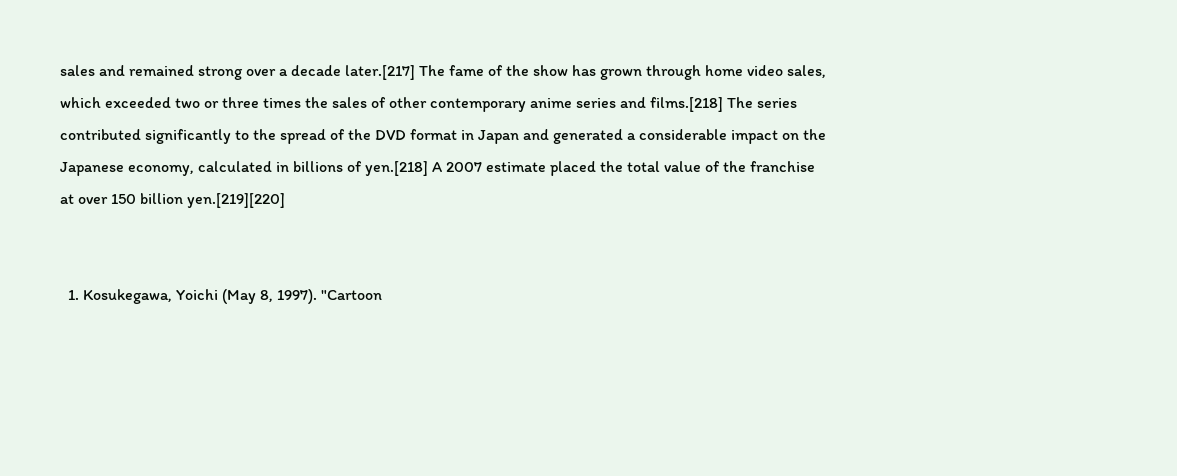sales and remained strong over a decade later.[217] The fame of the show has grown through home video sales, which exceeded two or three times the sales of other contemporary anime series and films.[218] The series contributed significantly to the spread of the DVD format in Japan and generated a considerable impact on the Japanese economy, calculated in billions of yen.[218] A 2007 estimate placed the total value of the franchise at over 150 billion yen.[219][220]


  1. Kosukegawa, Yoichi (May 8, 1997). "Cartoon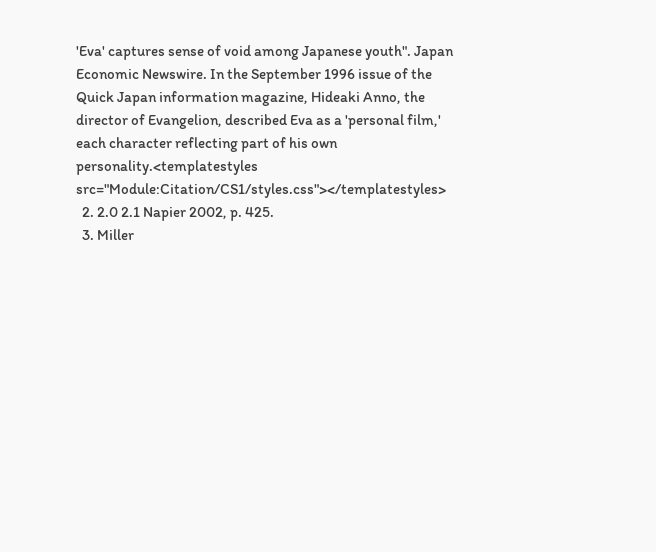'Eva' captures sense of void among Japanese youth". Japan Economic Newswire. In the September 1996 issue of the Quick Japan information magazine, Hideaki Anno, the director of Evangelion, described Eva as a 'personal film,' each character reflecting part of his own personality.<templatestyles src="Module:Citation/CS1/styles.css"></templatestyles>
  2. 2.0 2.1 Napier 2002, p. 425.
  3. Miller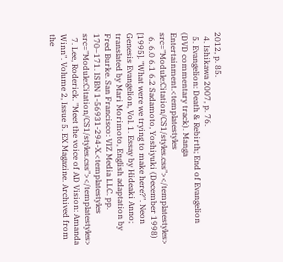2012, p. 85.
  4. Ishikawa 2007, p. 76.
  5. Evangelion: Death & Rebirth; End of Evangelion (DVD commentary track). Manga Entertainment.<templatestyles src="Module:Citation/CS1/styles.css"></templatestyles>
  6. 6.0 6.1 6.2 Sadamoto, Yoshiyuki (December 1998) [1995]. "What were we trying to make here?". Neon Genesis Evangelion, Vol. 1. Essay by Hideaki Anno; translated by Mari Morimoto, English adaptation by Fred Burke. San Francisco: VIZ Media LLC. pp. 170–171. ISBN 1-56931-294-X.<templatestyles src="Module:Citation/CS1/styles.css"></templatestyles>
  7. Lee, Roderick. "Meet the voice of AD Vision: Amanda Winn". Volume 2, Issue 5. EX Magazine. Archived from the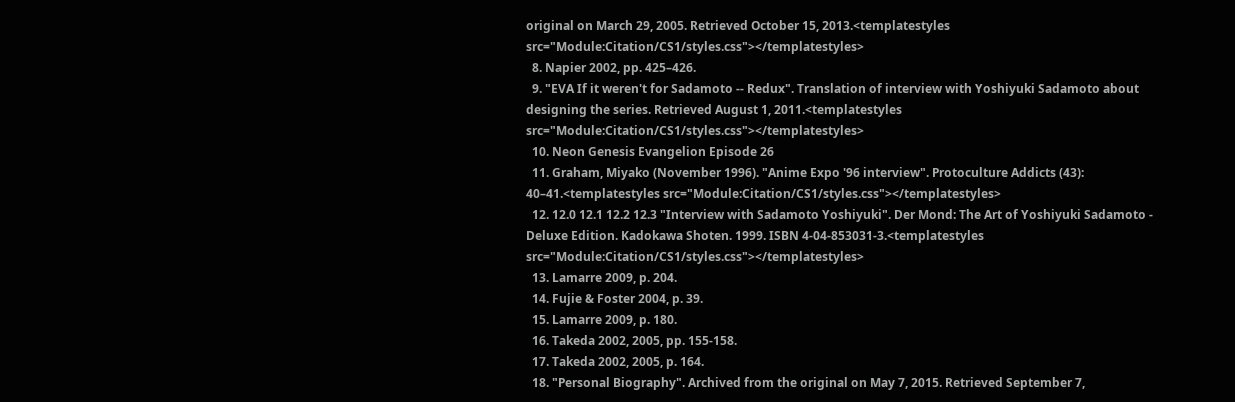original on March 29, 2005. Retrieved October 15, 2013.<templatestyles src="Module:Citation/CS1/styles.css"></templatestyles>
  8. Napier 2002, pp. 425–426.
  9. "EVA If it weren't for Sadamoto -- Redux". Translation of interview with Yoshiyuki Sadamoto about designing the series. Retrieved August 1, 2011.<templatestyles src="Module:Citation/CS1/styles.css"></templatestyles>
  10. Neon Genesis Evangelion Episode 26
  11. Graham, Miyako (November 1996). "Anime Expo '96 interview". Protoculture Addicts (43): 40–41.<templatestyles src="Module:Citation/CS1/styles.css"></templatestyles>
  12. 12.0 12.1 12.2 12.3 "Interview with Sadamoto Yoshiyuki". Der Mond: The Art of Yoshiyuki Sadamoto - Deluxe Edition. Kadokawa Shoten. 1999. ISBN 4-04-853031-3.<templatestyles src="Module:Citation/CS1/styles.css"></templatestyles>
  13. Lamarre 2009, p. 204.
  14. Fujie & Foster 2004, p. 39.
  15. Lamarre 2009, p. 180.
  16. Takeda 2002, 2005, pp. 155-158.
  17. Takeda 2002, 2005, p. 164.
  18. "Personal Biography". Archived from the original on May 7, 2015. Retrieved September 7,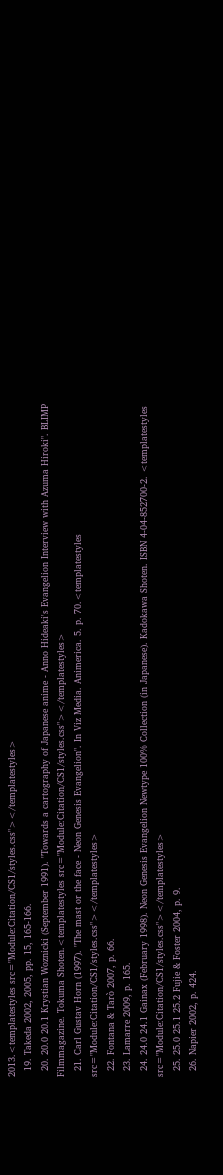2013.<templatestyles src="Module:Citation/CS1/styles.css"></templatestyles>
  19. Takeda 2002, 2005, pp. 15, 165-166.
  20. 20.0 20.1 Krystian Woznicki (September 1991). "Towards a cartography of Japanese anime - Anno Hideaki's Evangelion Interview with Azuma Hiroki". BLIMP Filmmagazine. Tokuma Shoten.<templatestyles src="Module:Citation/CS1/styles.css"></templatestyles>
  21. Carl Gustav Horn (1997). "The mast or the face - Neon Genesis Evangelion". In Viz Media. Animerica. 5. p. 70.<templatestyles src="Module:Citation/CS1/styles.css"></templatestyles>
  22. Fontana & Tarò 2007, p. 66.
  23. Lamarre 2009, p. 165.
  24. 24.0 24.1 Gainax (February 1998). Neon Genesis Evangelion Newtype 100% Collection (in Japanese). Kadokawa Shoten. ISBN 4-04-852700-2. <templatestyles src="Module:Citation/CS1/styles.css"></templatestyles>
  25. 25.0 25.1 25.2 Fujie & Foster 2004, p. 9.
  26. Napier 2002, p. 424.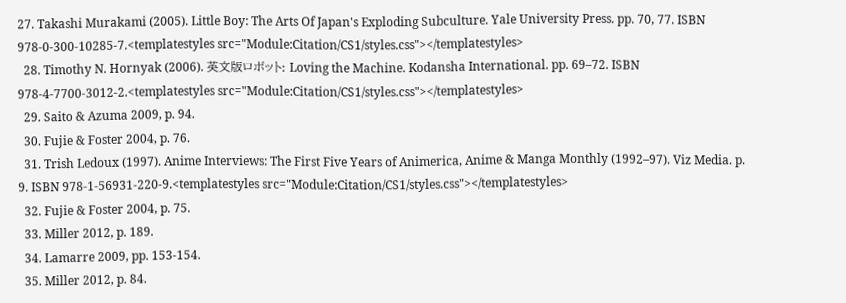27. Takashi Murakami (2005). Little Boy: The Arts Of Japan's Exploding Subculture. Yale University Press. pp. 70, 77. ISBN 978-0-300-10285-7.<templatestyles src="Module:Citation/CS1/styles.css"></templatestyles>
  28. Timothy N. Hornyak (2006). 英文版ロボット: Loving the Machine. Kodansha International. pp. 69–72. ISBN 978-4-7700-3012-2.<templatestyles src="Module:Citation/CS1/styles.css"></templatestyles>
  29. Saito & Azuma 2009, p. 94.
  30. Fujie & Foster 2004, p. 76.
  31. Trish Ledoux (1997). Anime Interviews: The First Five Years of Animerica, Anime & Manga Monthly (1992–97). Viz Media. p. 9. ISBN 978-1-56931-220-9.<templatestyles src="Module:Citation/CS1/styles.css"></templatestyles>
  32. Fujie & Foster 2004, p. 75.
  33. Miller 2012, p. 189.
  34. Lamarre 2009, pp. 153-154.
  35. Miller 2012, p. 84.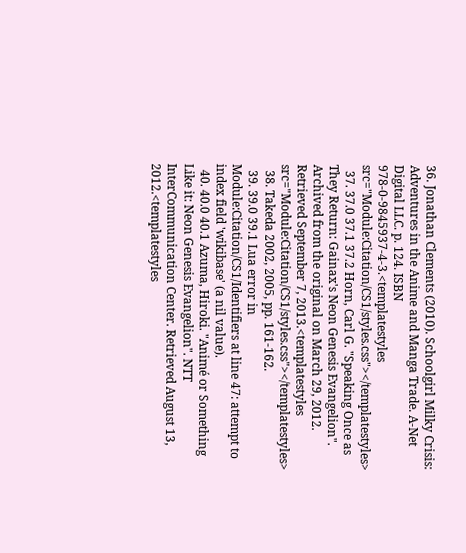36. Jonathan Clements (2010). Schoolgirl Milky Crisis: Adventures in the Anime and Manga Trade. A-Net Digital LLC. p. 124. ISBN 978-0-9845937-4-3.<templatestyles src="Module:Citation/CS1/styles.css"></templatestyles>
  37. 37.0 37.1 37.2 Horn, Carl G. "Speaking Once as They Return: Gainax's Neon Genesis Evangelion". Archived from the original on March 29, 2012. Retrieved September 7, 2013.<templatestyles src="Module:Citation/CS1/styles.css"></templatestyles>
  38. Takeda 2002, 2005, pp. 161-162.
  39. 39.0 39.1 Lua error in Module:Citation/CS1/Identifiers at line 47: attempt to index field 'wikibase' (a nil value).
  40. 40.0 40.1 Azuma, Hiroki. "Animé or Something Like it: Neon Genesis Evangelion". NTT InterCommunication Center. Retrieved August 13, 2012.<templatestyles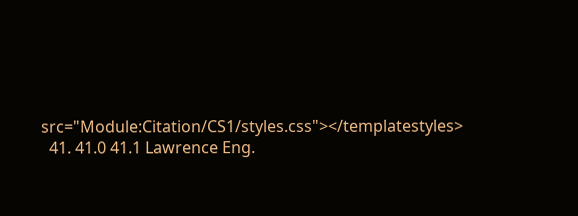src="Module:Citation/CS1/styles.css"></templatestyles>
  41. 41.0 41.1 Lawrence Eng.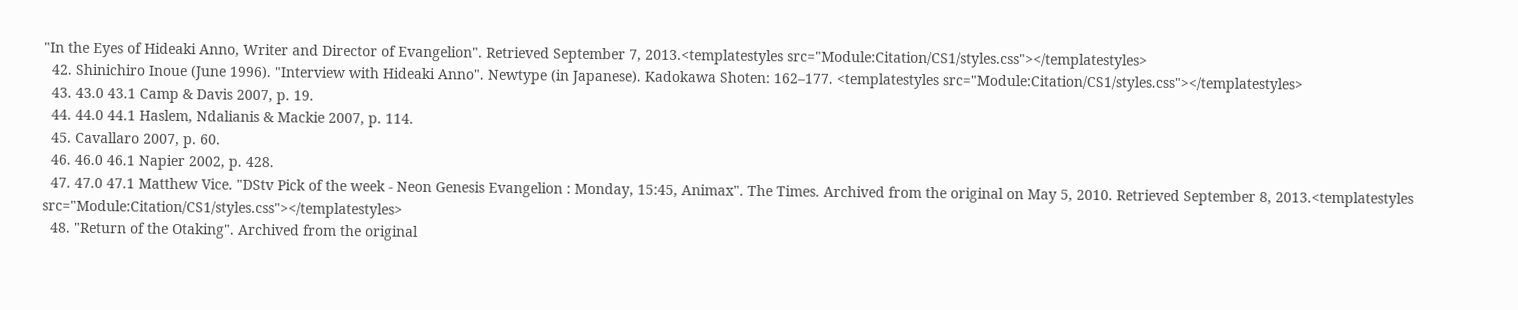"In the Eyes of Hideaki Anno, Writer and Director of Evangelion". Retrieved September 7, 2013.<templatestyles src="Module:Citation/CS1/styles.css"></templatestyles>
  42. Shinichiro Inoue (June 1996). "Interview with Hideaki Anno". Newtype (in Japanese). Kadokawa Shoten: 162–177. <templatestyles src="Module:Citation/CS1/styles.css"></templatestyles>
  43. 43.0 43.1 Camp & Davis 2007, p. 19.
  44. 44.0 44.1 Haslem, Ndalianis & Mackie 2007, p. 114.
  45. Cavallaro 2007, p. 60.
  46. 46.0 46.1 Napier 2002, p. 428.
  47. 47.0 47.1 Matthew Vice. "DStv Pick of the week - Neon Genesis Evangelion : Monday, 15:45, Animax". The Times. Archived from the original on May 5, 2010. Retrieved September 8, 2013.<templatestyles src="Module:Citation/CS1/styles.css"></templatestyles>
  48. "Return of the Otaking". Archived from the original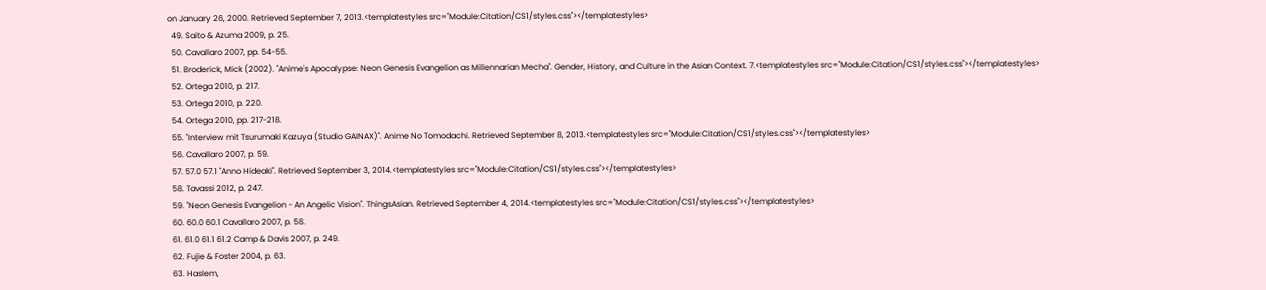on January 26, 2000. Retrieved September 7, 2013.<templatestyles src="Module:Citation/CS1/styles.css"></templatestyles>
  49. Saito & Azuma 2009, p. 25.
  50. Cavallaro 2007, pp. 54-55.
  51. Broderick, Mick (2002). "Anime's Apocalypse: Neon Genesis Evangelion as Millennarian Mecha". Gender, History, and Culture in the Asian Context. 7.<templatestyles src="Module:Citation/CS1/styles.css"></templatestyles>
  52. Ortega 2010, p. 217.
  53. Ortega 2010, p. 220.
  54. Ortega 2010, pp. 217-218.
  55. "Interview mit Tsurumaki Kazuya (Studio GAINAX)". Anime No Tomodachi. Retrieved September 8, 2013.<templatestyles src="Module:Citation/CS1/styles.css"></templatestyles>
  56. Cavallaro 2007, p. 59.
  57. 57.0 57.1 "Anno Hideaki". Retrieved September 3, 2014.<templatestyles src="Module:Citation/CS1/styles.css"></templatestyles>
  58. Tavassi 2012, p. 247.
  59. "Neon Genesis Evangelion - An Angelic Vision". ThingsAsian. Retrieved September 4, 2014.<templatestyles src="Module:Citation/CS1/styles.css"></templatestyles>
  60. 60.0 60.1 Cavallaro 2007, p. 58.
  61. 61.0 61.1 61.2 Camp & Davis 2007, p. 249.
  62. Fujie & Foster 2004, p. 63.
  63. Haslem,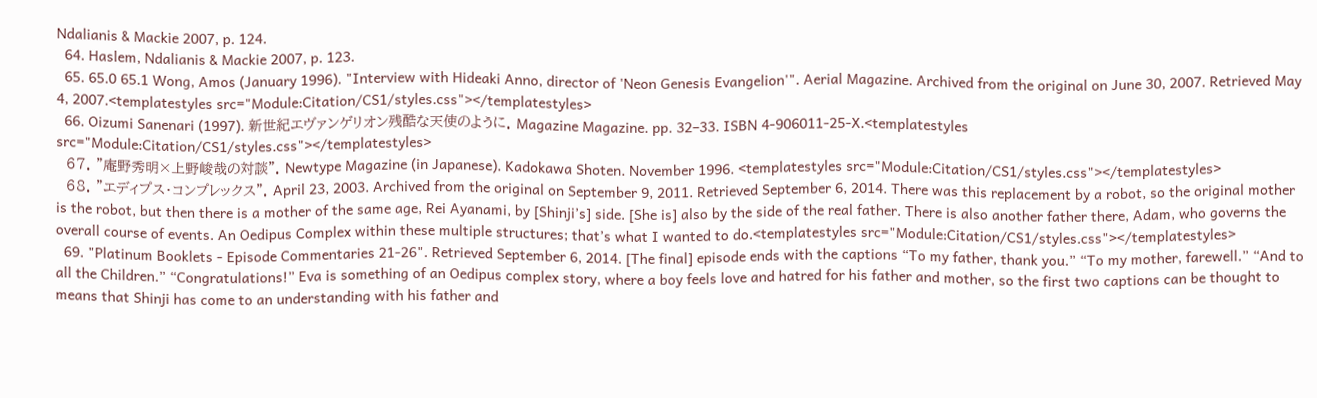Ndalianis & Mackie 2007, p. 124.
  64. Haslem, Ndalianis & Mackie 2007, p. 123.
  65. 65.0 65.1 Wong, Amos (January 1996). "Interview with Hideaki Anno, director of 'Neon Genesis Evangelion'". Aerial Magazine. Archived from the original on June 30, 2007. Retrieved May 4, 2007.<templatestyles src="Module:Citation/CS1/styles.css"></templatestyles>
  66. Oizumi Sanenari (1997). 新世紀エヴァンゲリオン残酷な天使のように. Magazine Magazine. pp. 32–33. ISBN 4-906011-25-X.<templatestyles src="Module:Citation/CS1/styles.css"></templatestyles>
  67. "庵野秀明×上野峻哉の対談". Newtype Magazine (in Japanese). Kadokawa Shoten. November 1996. <templatestyles src="Module:Citation/CS1/styles.css"></templatestyles>
  68. "エディプス・コンプレックス". April 23, 2003. Archived from the original on September 9, 2011. Retrieved September 6, 2014. There was this replacement by a robot, so the original mother is the robot, but then there is a mother of the same age, Rei Ayanami, by [Shinji’s] side. [She is] also by the side of the real father. There is also another father there, Adam, who governs the overall course of events. An Oedipus Complex within these multiple structures; that’s what I wanted to do.<templatestyles src="Module:Citation/CS1/styles.css"></templatestyles>
  69. "Platinum Booklets - Episode Commentaries 21-26". Retrieved September 6, 2014. [The final] episode ends with the captions “To my father, thank you.” “To my mother, farewell.” “And to all the Children.” “Congratulations!” Eva is something of an Oedipus complex story, where a boy feels love and hatred for his father and mother, so the first two captions can be thought to means that Shinji has come to an understanding with his father and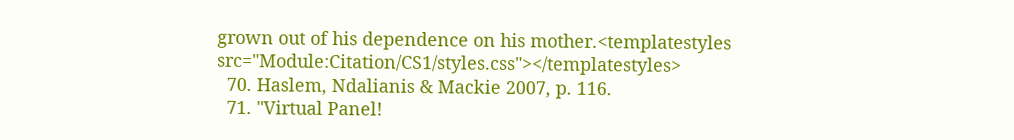grown out of his dependence on his mother.<templatestyles src="Module:Citation/CS1/styles.css"></templatestyles>
  70. Haslem, Ndalianis & Mackie 2007, p. 116.
  71. "Virtual Panel!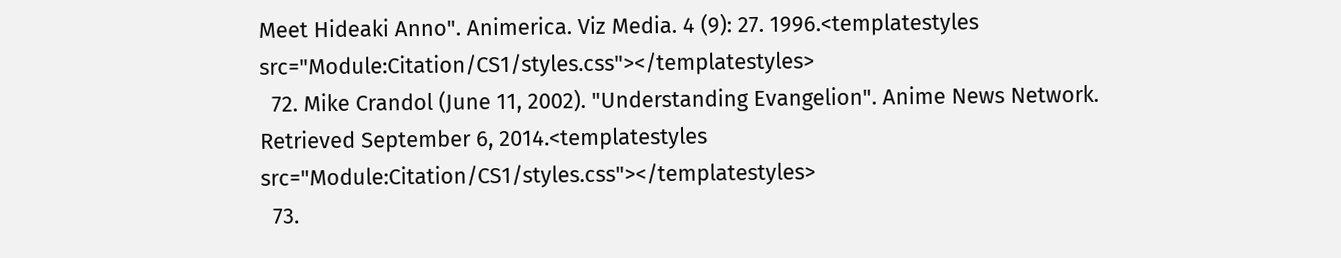Meet Hideaki Anno". Animerica. Viz Media. 4 (9): 27. 1996.<templatestyles src="Module:Citation/CS1/styles.css"></templatestyles>
  72. Mike Crandol (June 11, 2002). "Understanding Evangelion". Anime News Network. Retrieved September 6, 2014.<templatestyles src="Module:Citation/CS1/styles.css"></templatestyles>
  73.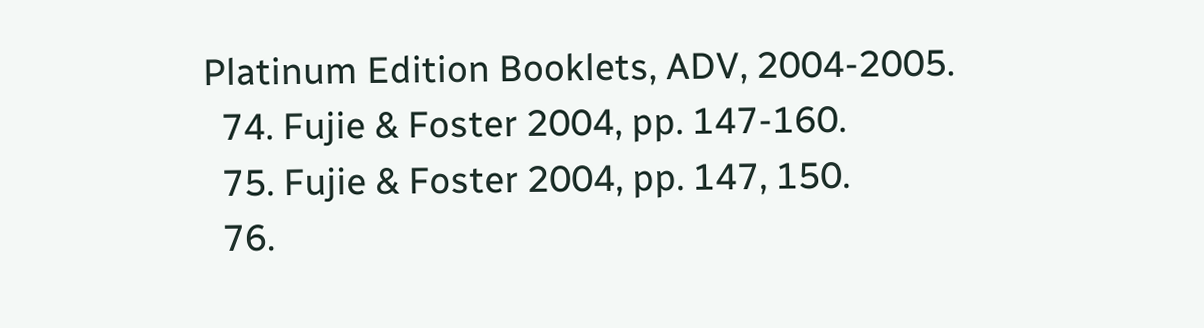Platinum Edition Booklets, ADV, 2004-2005.
  74. Fujie & Foster 2004, pp. 147-160.
  75. Fujie & Foster 2004, pp. 147, 150.
  76.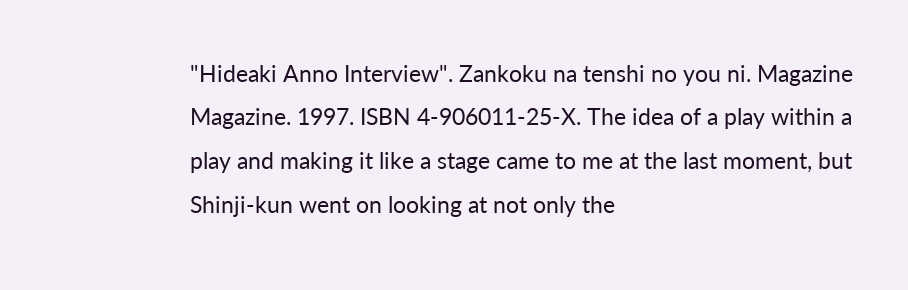"Hideaki Anno Interview". Zankoku na tenshi no you ni. Magazine Magazine. 1997. ISBN 4-906011-25-X. The idea of a play within a play and making it like a stage came to me at the last moment, but Shinji-kun went on looking at not only the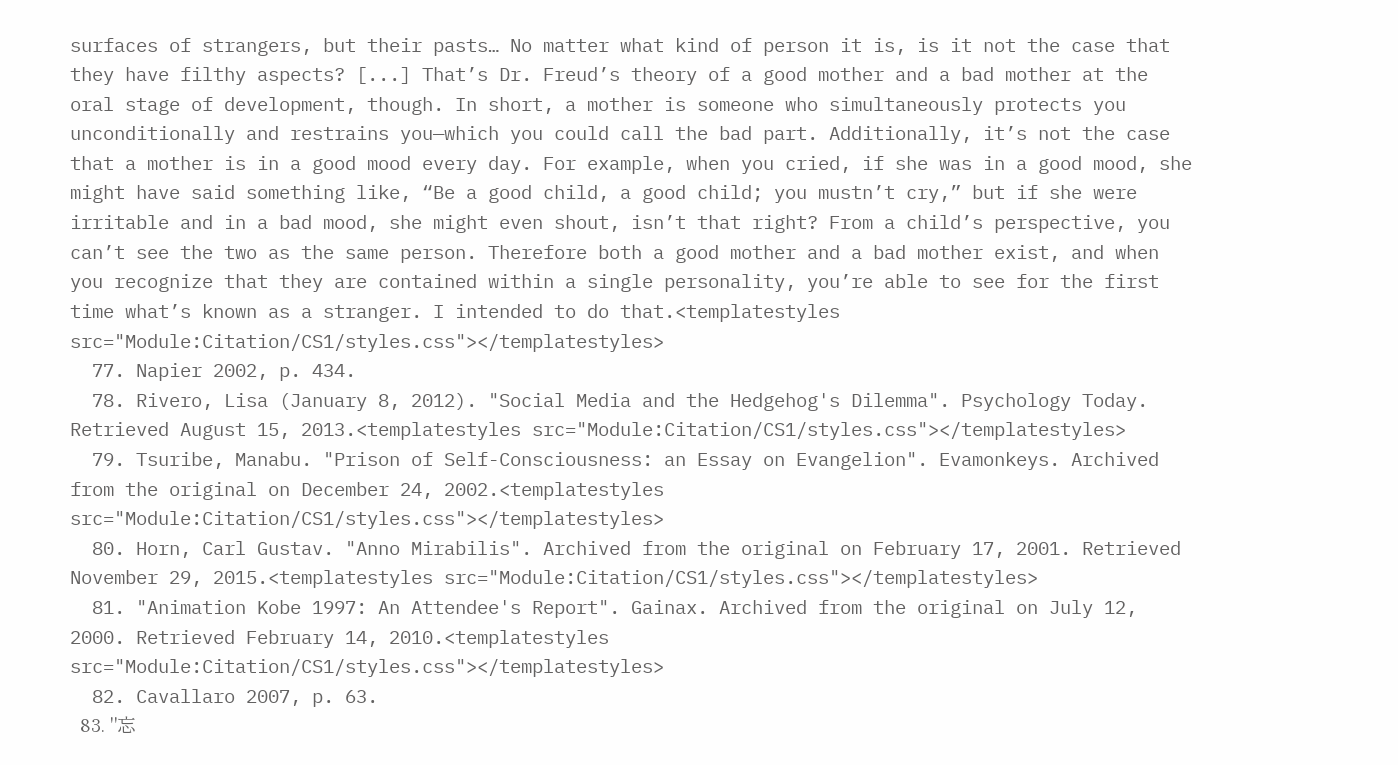surfaces of strangers, but their pasts… No matter what kind of person it is, is it not the case that they have filthy aspects? [...] That’s Dr. Freud’s theory of a good mother and a bad mother at the oral stage of development, though. In short, a mother is someone who simultaneously protects you unconditionally and restrains you—which you could call the bad part. Additionally, it’s not the case that a mother is in a good mood every day. For example, when you cried, if she was in a good mood, she might have said something like, “Be a good child, a good child; you mustn’t cry,” but if she were irritable and in a bad mood, she might even shout, isn’t that right? From a child’s perspective, you can’t see the two as the same person. Therefore both a good mother and a bad mother exist, and when you recognize that they are contained within a single personality, you’re able to see for the first time what’s known as a stranger. I intended to do that.<templatestyles src="Module:Citation/CS1/styles.css"></templatestyles>
  77. Napier 2002, p. 434.
  78. Rivero, Lisa (January 8, 2012). "Social Media and the Hedgehog's Dilemma". Psychology Today. Retrieved August 15, 2013.<templatestyles src="Module:Citation/CS1/styles.css"></templatestyles>
  79. Tsuribe, Manabu. "Prison of Self-Consciousness: an Essay on Evangelion". Evamonkeys. Archived from the original on December 24, 2002.<templatestyles src="Module:Citation/CS1/styles.css"></templatestyles>
  80. Horn, Carl Gustav. "Anno Mirabilis". Archived from the original on February 17, 2001. Retrieved November 29, 2015.<templatestyles src="Module:Citation/CS1/styles.css"></templatestyles>
  81. "Animation Kobe 1997: An Attendee's Report". Gainax. Archived from the original on July 12, 2000. Retrieved February 14, 2010.<templatestyles src="Module:Citation/CS1/styles.css"></templatestyles>
  82. Cavallaro 2007, p. 63.
  83. "忘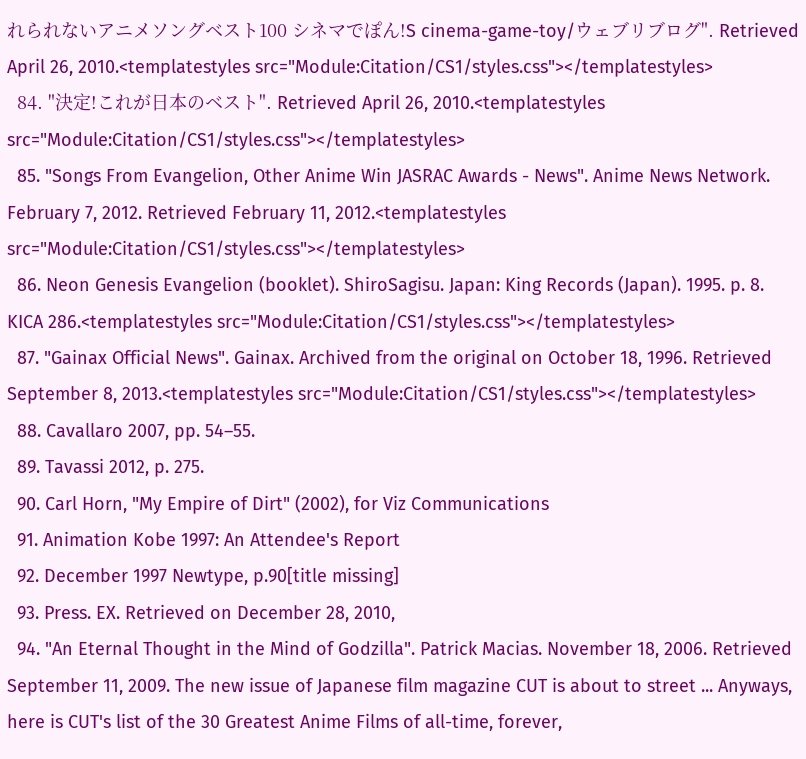れられないアニメソングベスト100 シネマでぽん!S cinema-game-toy/ウェブリブログ". Retrieved April 26, 2010.<templatestyles src="Module:Citation/CS1/styles.css"></templatestyles>
  84. "決定!これが日本のベスト". Retrieved April 26, 2010.<templatestyles src="Module:Citation/CS1/styles.css"></templatestyles>
  85. "Songs From Evangelion, Other Anime Win JASRAC Awards - News". Anime News Network. February 7, 2012. Retrieved February 11, 2012.<templatestyles src="Module:Citation/CS1/styles.css"></templatestyles>
  86. Neon Genesis Evangelion (booklet). ShiroSagisu. Japan: King Records (Japan). 1995. p. 8. KICA 286.<templatestyles src="Module:Citation/CS1/styles.css"></templatestyles>
  87. "Gainax Official News". Gainax. Archived from the original on October 18, 1996. Retrieved September 8, 2013.<templatestyles src="Module:Citation/CS1/styles.css"></templatestyles>
  88. Cavallaro 2007, pp. 54–55.
  89. Tavassi 2012, p. 275.
  90. Carl Horn, "My Empire of Dirt" (2002), for Viz Communications
  91. Animation Kobe 1997: An Attendee's Report
  92. December 1997 Newtype, p.90[title missing]
  93. Press. EX. Retrieved on December 28, 2010,
  94. "An Eternal Thought in the Mind of Godzilla". Patrick Macias. November 18, 2006. Retrieved September 11, 2009. The new issue of Japanese film magazine CUT is about to street ... Anyways, here is CUT's list of the 30 Greatest Anime Films of all-time, forever,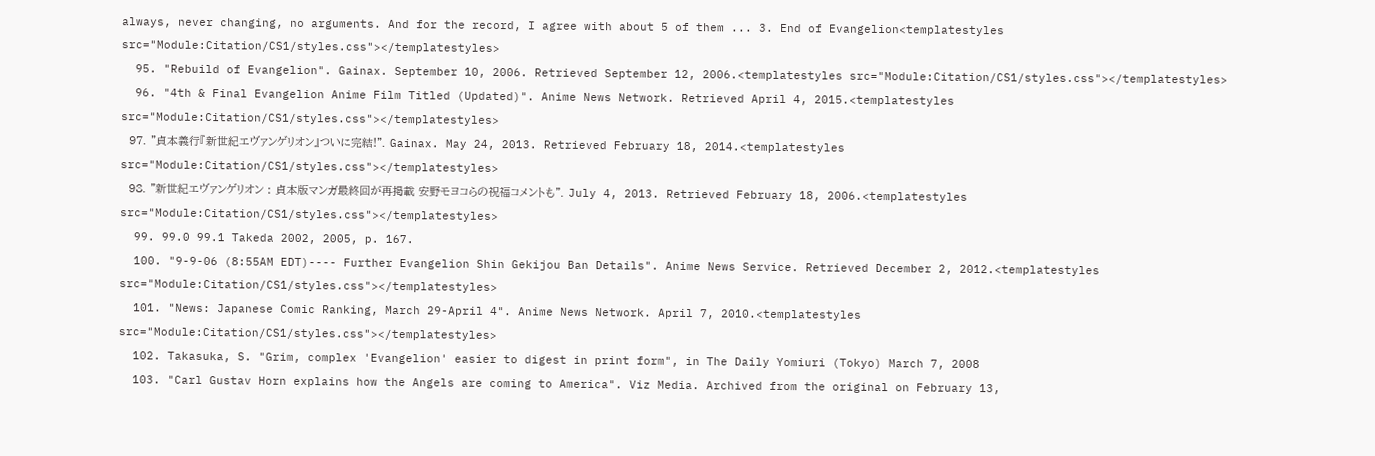always, never changing, no arguments. And for the record, I agree with about 5 of them ... 3. End of Evangelion<templatestyles src="Module:Citation/CS1/styles.css"></templatestyles>
  95. "Rebuild of Evangelion". Gainax. September 10, 2006. Retrieved September 12, 2006.<templatestyles src="Module:Citation/CS1/styles.css"></templatestyles>
  96. "4th & Final Evangelion Anime Film Titled (Updated)". Anime News Network. Retrieved April 4, 2015.<templatestyles src="Module:Citation/CS1/styles.css"></templatestyles>
  97. "貞本義行『新世紀エヴァンゲリオン』ついに完結!". Gainax. May 24, 2013. Retrieved February 18, 2014.<templatestyles src="Module:Citation/CS1/styles.css"></templatestyles>
  98. "新世紀エヴァンゲリオン : 貞本版マンガ最終回が再掲載 安野モヨコらの祝福コメントも". July 4, 2013. Retrieved February 18, 2006.<templatestyles src="Module:Citation/CS1/styles.css"></templatestyles>
  99. 99.0 99.1 Takeda 2002, 2005, p. 167.
  100. "9-9-06 (8:55AM EDT)---- Further Evangelion Shin Gekijou Ban Details". Anime News Service. Retrieved December 2, 2012.<templatestyles src="Module:Citation/CS1/styles.css"></templatestyles>
  101. "News: Japanese Comic Ranking, March 29-April 4". Anime News Network. April 7, 2010.<templatestyles src="Module:Citation/CS1/styles.css"></templatestyles>
  102. Takasuka, S. "Grim, complex 'Evangelion' easier to digest in print form", in The Daily Yomiuri (Tokyo) March 7, 2008
  103. "Carl Gustav Horn explains how the Angels are coming to America". Viz Media. Archived from the original on February 13,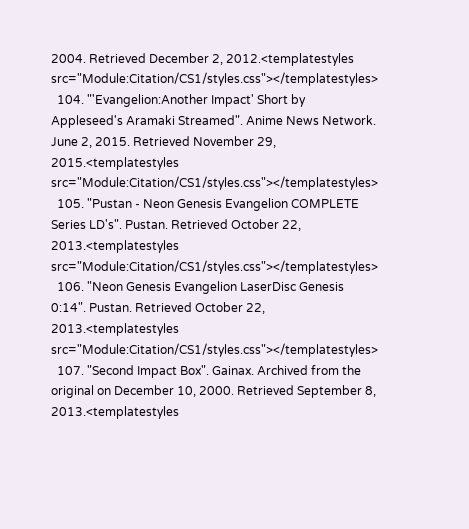2004. Retrieved December 2, 2012.<templatestyles src="Module:Citation/CS1/styles.css"></templatestyles>
  104. "'Evangelion:Another Impact' Short by Appleseed's Aramaki Streamed". Anime News Network. June 2, 2015. Retrieved November 29, 2015.<templatestyles src="Module:Citation/CS1/styles.css"></templatestyles>
  105. "Pustan - Neon Genesis Evangelion COMPLETE Series LD's". Pustan. Retrieved October 22, 2013.<templatestyles src="Module:Citation/CS1/styles.css"></templatestyles>
  106. "Neon Genesis Evangelion LaserDisc Genesis 0:14". Pustan. Retrieved October 22, 2013.<templatestyles src="Module:Citation/CS1/styles.css"></templatestyles>
  107. "Second Impact Box". Gainax. Archived from the original on December 10, 2000. Retrieved September 8, 2013.<templatestyles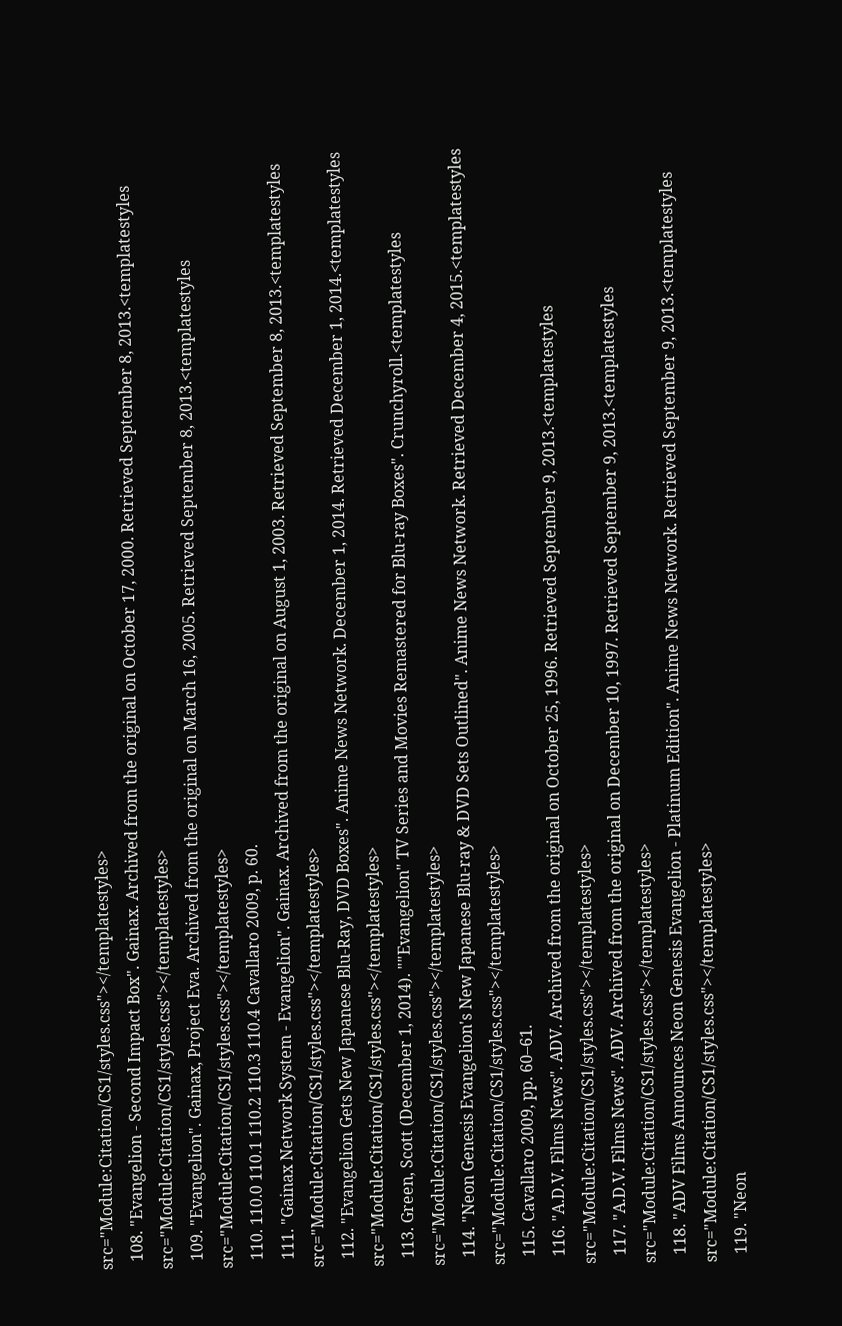src="Module:Citation/CS1/styles.css"></templatestyles>
  108. "Evangelion - Second Impact Box". Gainax. Archived from the original on October 17, 2000. Retrieved September 8, 2013.<templatestyles src="Module:Citation/CS1/styles.css"></templatestyles>
  109. "Evangelion". Gainax, Project Eva. Archived from the original on March 16, 2005. Retrieved September 8, 2013.<templatestyles src="Module:Citation/CS1/styles.css"></templatestyles>
  110. 110.0 110.1 110.2 110.3 110.4 Cavallaro 2009, p. 60.
  111. "Gainax Network System - Evangelion". Gainax. Archived from the original on August 1, 2003. Retrieved September 8, 2013.<templatestyles src="Module:Citation/CS1/styles.css"></templatestyles>
  112. "Evangelion Gets New Japanese Blu-Ray, DVD Boxes". Anime News Network. December 1, 2014. Retrieved December 1, 2014.<templatestyles src="Module:Citation/CS1/styles.css"></templatestyles>
  113. Green, Scott (December 1, 2014). ""Evangelion" TV Series and Movies Remastered for Blu-ray Boxes". Crunchyroll.<templatestyles src="Module:Citation/CS1/styles.css"></templatestyles>
  114. "Neon Genesis Evangelion's New Japanese Blu-ray & DVD Sets Outlined". Anime News Network. Retrieved December 4, 2015.<templatestyles src="Module:Citation/CS1/styles.css"></templatestyles>
  115. Cavallaro 2009, pp. 60–61.
  116. "A.D.V. Films News". ADV. Archived from the original on October 25, 1996. Retrieved September 9, 2013.<templatestyles src="Module:Citation/CS1/styles.css"></templatestyles>
  117. "A.D.V. Films News". ADV. Archived from the original on December 10, 1997. Retrieved September 9, 2013.<templatestyles src="Module:Citation/CS1/styles.css"></templatestyles>
  118. "ADV Films Announces Neon Genesis Evangelion - Platinum Edition". Anime News Network. Retrieved September 9, 2013.<templatestyles src="Module:Citation/CS1/styles.css"></templatestyles>
  119. "Neon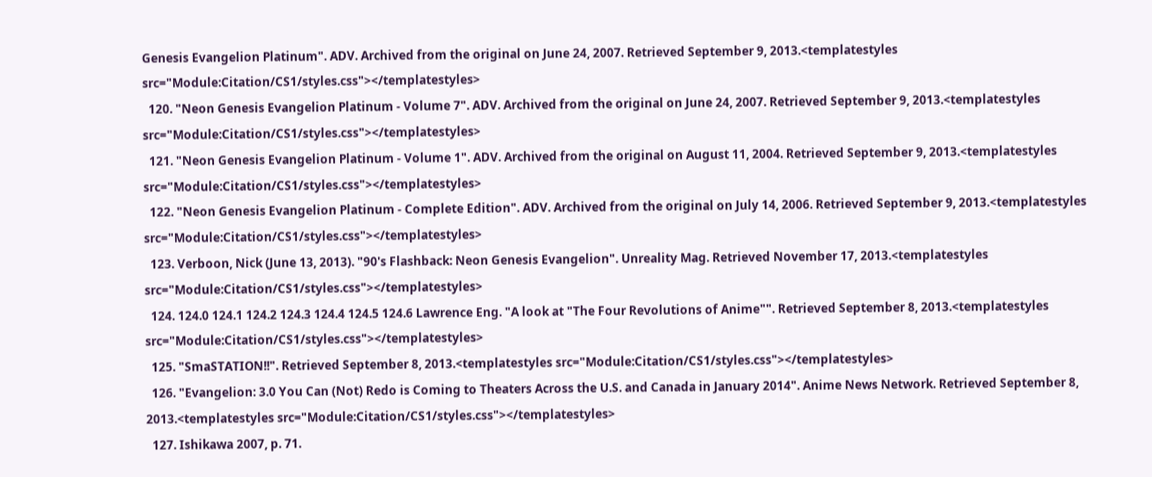Genesis Evangelion Platinum". ADV. Archived from the original on June 24, 2007. Retrieved September 9, 2013.<templatestyles src="Module:Citation/CS1/styles.css"></templatestyles>
  120. "Neon Genesis Evangelion Platinum - Volume 7". ADV. Archived from the original on June 24, 2007. Retrieved September 9, 2013.<templatestyles src="Module:Citation/CS1/styles.css"></templatestyles>
  121. "Neon Genesis Evangelion Platinum - Volume 1". ADV. Archived from the original on August 11, 2004. Retrieved September 9, 2013.<templatestyles src="Module:Citation/CS1/styles.css"></templatestyles>
  122. "Neon Genesis Evangelion Platinum - Complete Edition". ADV. Archived from the original on July 14, 2006. Retrieved September 9, 2013.<templatestyles src="Module:Citation/CS1/styles.css"></templatestyles>
  123. Verboon, Nick (June 13, 2013). "90's Flashback: Neon Genesis Evangelion". Unreality Mag. Retrieved November 17, 2013.<templatestyles src="Module:Citation/CS1/styles.css"></templatestyles>
  124. 124.0 124.1 124.2 124.3 124.4 124.5 124.6 Lawrence Eng. "A look at "The Four Revolutions of Anime"". Retrieved September 8, 2013.<templatestyles src="Module:Citation/CS1/styles.css"></templatestyles>
  125. "SmaSTATION!!". Retrieved September 8, 2013.<templatestyles src="Module:Citation/CS1/styles.css"></templatestyles>
  126. "Evangelion: 3.0 You Can (Not) Redo is Coming to Theaters Across the U.S. and Canada in January 2014". Anime News Network. Retrieved September 8, 2013.<templatestyles src="Module:Citation/CS1/styles.css"></templatestyles>
  127. Ishikawa 2007, p. 71.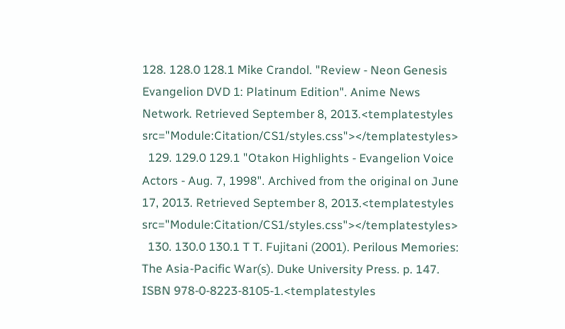128. 128.0 128.1 Mike Crandol. "Review - Neon Genesis Evangelion DVD 1: Platinum Edition". Anime News Network. Retrieved September 8, 2013.<templatestyles src="Module:Citation/CS1/styles.css"></templatestyles>
  129. 129.0 129.1 "Otakon Highlights - Evangelion Voice Actors - Aug. 7, 1998". Archived from the original on June 17, 2013. Retrieved September 8, 2013.<templatestyles src="Module:Citation/CS1/styles.css"></templatestyles>
  130. 130.0 130.1 T T. Fujitani (2001). Perilous Memories: The Asia-Pacific War(s). Duke University Press. p. 147. ISBN 978-0-8223-8105-1.<templatestyles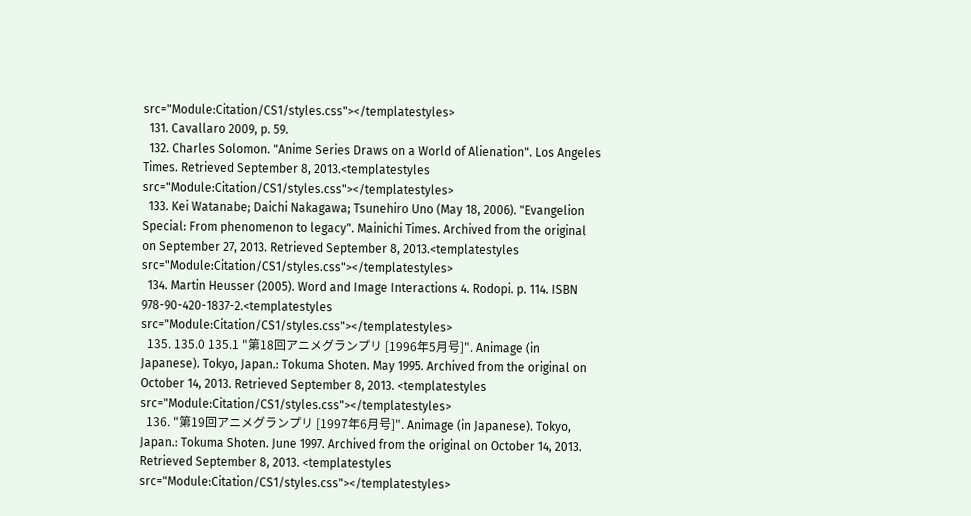src="Module:Citation/CS1/styles.css"></templatestyles>
  131. Cavallaro 2009, p. 59.
  132. Charles Solomon. "Anime Series Draws on a World of Alienation". Los Angeles Times. Retrieved September 8, 2013.<templatestyles src="Module:Citation/CS1/styles.css"></templatestyles>
  133. Kei Watanabe; Daichi Nakagawa; Tsunehiro Uno (May 18, 2006). "Evangelion Special: From phenomenon to legacy". Mainichi Times. Archived from the original on September 27, 2013. Retrieved September 8, 2013.<templatestyles src="Module:Citation/CS1/styles.css"></templatestyles>
  134. Martin Heusser (2005). Word and Image Interactions 4. Rodopi. p. 114. ISBN 978-90-420-1837-2.<templatestyles src="Module:Citation/CS1/styles.css"></templatestyles>
  135. 135.0 135.1 "第18回アニメグランプリ [1996年5月号]". Animage (in Japanese). Tokyo, Japan.: Tokuma Shoten. May 1995. Archived from the original on October 14, 2013. Retrieved September 8, 2013. <templatestyles src="Module:Citation/CS1/styles.css"></templatestyles>
  136. "第19回アニメグランプリ [1997年6月号]". Animage (in Japanese). Tokyo, Japan.: Tokuma Shoten. June 1997. Archived from the original on October 14, 2013. Retrieved September 8, 2013. <templatestyles src="Module:Citation/CS1/styles.css"></templatestyles>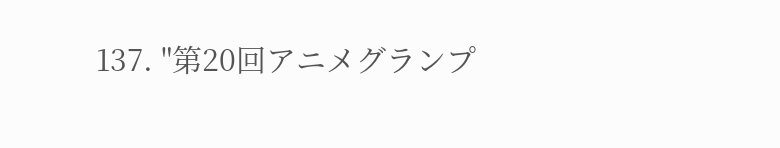137. "第20回アニメグランプ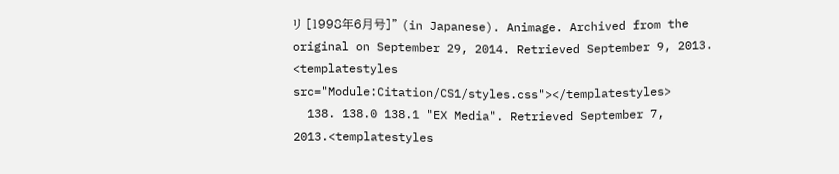リ [1998年6月号]" (in Japanese). Animage. Archived from the original on September 29, 2014. Retrieved September 9, 2013. <templatestyles src="Module:Citation/CS1/styles.css"></templatestyles>
  138. 138.0 138.1 "EX Media". Retrieved September 7, 2013.<templatestyles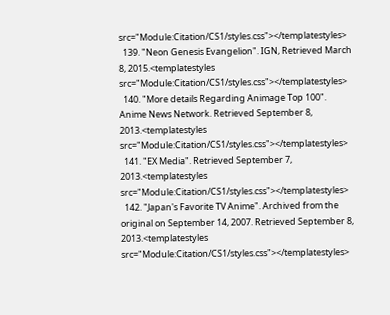src="Module:Citation/CS1/styles.css"></templatestyles>
  139. "Neon Genesis Evangelion". IGN, Retrieved March 8, 2015.<templatestyles src="Module:Citation/CS1/styles.css"></templatestyles>
  140. "More details Regarding Animage Top 100". Anime News Network. Retrieved September 8, 2013.<templatestyles src="Module:Citation/CS1/styles.css"></templatestyles>
  141. "EX Media". Retrieved September 7, 2013.<templatestyles src="Module:Citation/CS1/styles.css"></templatestyles>
  142. "Japan's Favorite TV Anime". Archived from the original on September 14, 2007. Retrieved September 8, 2013.<templatestyles src="Module:Citation/CS1/styles.css"></templatestyles>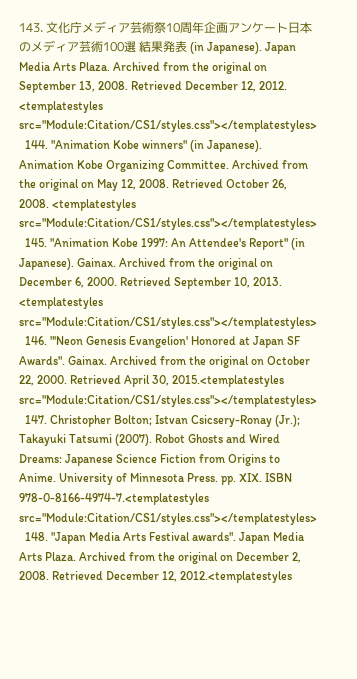143. 文化庁メディア芸術祭10周年企画アンケート日本のメディア芸術100選 結果発表 (in Japanese). Japan Media Arts Plaza. Archived from the original on September 13, 2008. Retrieved December 12, 2012. <templatestyles src="Module:Citation/CS1/styles.css"></templatestyles>
  144. "Animation Kobe winners" (in Japanese). Animation Kobe Organizing Committee. Archived from the original on May 12, 2008. Retrieved October 26, 2008. <templatestyles src="Module:Citation/CS1/styles.css"></templatestyles>
  145. "Animation Kobe 1997: An Attendee's Report" (in Japanese). Gainax. Archived from the original on December 6, 2000. Retrieved September 10, 2013. <templatestyles src="Module:Citation/CS1/styles.css"></templatestyles>
  146. "'Neon Genesis Evangelion' Honored at Japan SF Awards". Gainax. Archived from the original on October 22, 2000. Retrieved April 30, 2015.<templatestyles src="Module:Citation/CS1/styles.css"></templatestyles>
  147. Christopher Bolton; Istvan Csicsery-Ronay (Jr.); Takayuki Tatsumi (2007). Robot Ghosts and Wired Dreams: Japanese Science Fiction from Origins to Anime. University of Minnesota Press. pp. XIX. ISBN 978-0-8166-4974-7.<templatestyles src="Module:Citation/CS1/styles.css"></templatestyles>
  148. "Japan Media Arts Festival awards". Japan Media Arts Plaza. Archived from the original on December 2, 2008. Retrieved December 12, 2012.<templatestyles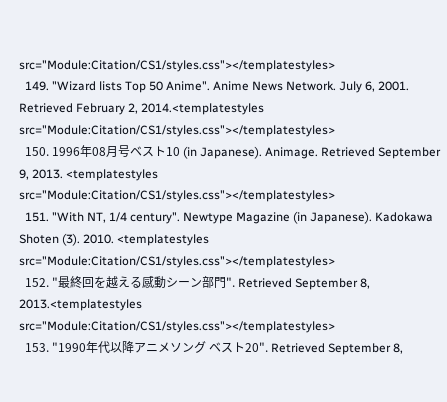src="Module:Citation/CS1/styles.css"></templatestyles>
  149. "Wizard lists Top 50 Anime". Anime News Network. July 6, 2001. Retrieved February 2, 2014.<templatestyles src="Module:Citation/CS1/styles.css"></templatestyles>
  150. 1996年08月号ベスト10 (in Japanese). Animage. Retrieved September 9, 2013. <templatestyles src="Module:Citation/CS1/styles.css"></templatestyles>
  151. "With NT, 1/4 century". Newtype Magazine (in Japanese). Kadokawa Shoten (3). 2010. <templatestyles src="Module:Citation/CS1/styles.css"></templatestyles>
  152. "最終回を越える感動シーン部門". Retrieved September 8, 2013.<templatestyles src="Module:Citation/CS1/styles.css"></templatestyles>
  153. "1990年代以降アニメソング ベスト20". Retrieved September 8,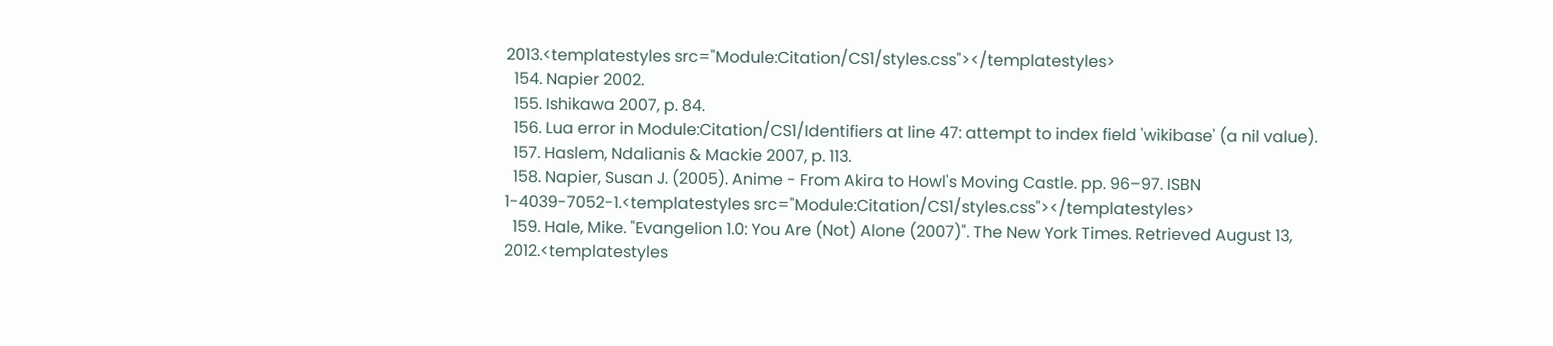2013.<templatestyles src="Module:Citation/CS1/styles.css"></templatestyles>
  154. Napier 2002.
  155. Ishikawa 2007, p. 84.
  156. Lua error in Module:Citation/CS1/Identifiers at line 47: attempt to index field 'wikibase' (a nil value).
  157. Haslem, Ndalianis & Mackie 2007, p. 113.
  158. Napier, Susan J. (2005). Anime - From Akira to Howl's Moving Castle. pp. 96–97. ISBN 1-4039-7052-1.<templatestyles src="Module:Citation/CS1/styles.css"></templatestyles>
  159. Hale, Mike. "Evangelion 1.0: You Are (Not) Alone (2007)". The New York Times. Retrieved August 13, 2012.<templatestyles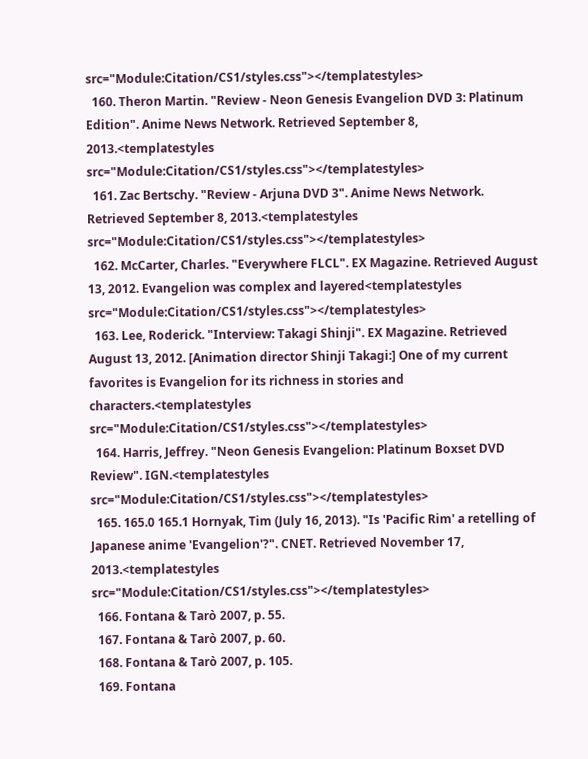src="Module:Citation/CS1/styles.css"></templatestyles>
  160. Theron Martin. "Review - Neon Genesis Evangelion DVD 3: Platinum Edition". Anime News Network. Retrieved September 8, 2013.<templatestyles src="Module:Citation/CS1/styles.css"></templatestyles>
  161. Zac Bertschy. "Review - Arjuna DVD 3". Anime News Network. Retrieved September 8, 2013.<templatestyles src="Module:Citation/CS1/styles.css"></templatestyles>
  162. McCarter, Charles. "Everywhere FLCL". EX Magazine. Retrieved August 13, 2012. Evangelion was complex and layered<templatestyles src="Module:Citation/CS1/styles.css"></templatestyles>
  163. Lee, Roderick. "Interview: Takagi Shinji". EX Magazine. Retrieved August 13, 2012. [Animation director Shinji Takagi:] One of my current favorites is Evangelion for its richness in stories and characters.<templatestyles src="Module:Citation/CS1/styles.css"></templatestyles>
  164. Harris, Jeffrey. "Neon Genesis Evangelion: Platinum Boxset DVD Review". IGN.<templatestyles src="Module:Citation/CS1/styles.css"></templatestyles>
  165. 165.0 165.1 Hornyak, Tim (July 16, 2013). "Is 'Pacific Rim' a retelling of Japanese anime 'Evangelion'?". CNET. Retrieved November 17, 2013.<templatestyles src="Module:Citation/CS1/styles.css"></templatestyles>
  166. Fontana & Tarò 2007, p. 55.
  167. Fontana & Tarò 2007, p. 60.
  168. Fontana & Tarò 2007, p. 105.
  169. Fontana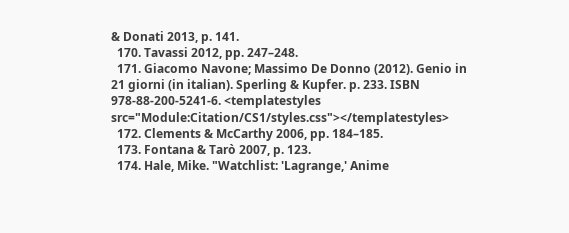& Donati 2013, p. 141.
  170. Tavassi 2012, pp. 247–248.
  171. Giacomo Navone; Massimo De Donno (2012). Genio in 21 giorni (in italian). Sperling & Kupfer. p. 233. ISBN 978-88-200-5241-6. <templatestyles src="Module:Citation/CS1/styles.css"></templatestyles>
  172. Clements & McCarthy 2006, pp. 184–185.
  173. Fontana & Tarò 2007, p. 123.
  174. Hale, Mike. "Watchlist: 'Lagrange,' Anime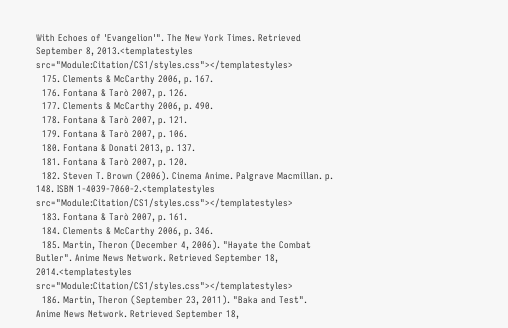With Echoes of 'Evangelion'". The New York Times. Retrieved September 8, 2013.<templatestyles src="Module:Citation/CS1/styles.css"></templatestyles>
  175. Clements & McCarthy 2006, p. 167.
  176. Fontana & Tarò 2007, p. 126.
  177. Clements & McCarthy 2006, p. 490.
  178. Fontana & Tarò 2007, p. 121.
  179. Fontana & Tarò 2007, p. 106.
  180. Fontana & Donati 2013, p. 137.
  181. Fontana & Tarò 2007, p. 120.
  182. Steven T. Brown (2006). Cinema Anime. Palgrave Macmillan. p. 148. ISBN 1-4039-7060-2.<templatestyles src="Module:Citation/CS1/styles.css"></templatestyles>
  183. Fontana & Tarò 2007, p. 161.
  184. Clements & McCarthy 2006, p. 346.
  185. Martin, Theron (December 4, 2006). "Hayate the Combat Butler". Anime News Network. Retrieved September 18, 2014.<templatestyles src="Module:Citation/CS1/styles.css"></templatestyles>
  186. Martin, Theron (September 23, 2011). "Baka and Test". Anime News Network. Retrieved September 18,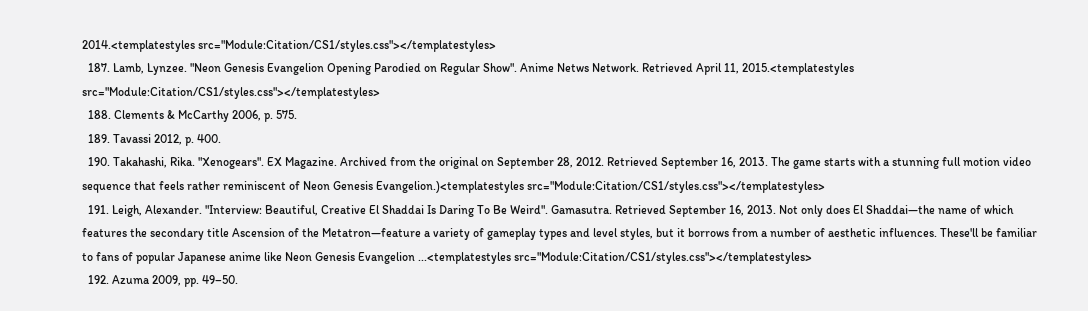2014.<templatestyles src="Module:Citation/CS1/styles.css"></templatestyles>
  187. Lamb, Lynzee. "Neon Genesis Evangelion Opening Parodied on Regular Show". Anime Netws Network. Retrieved April 11, 2015.<templatestyles src="Module:Citation/CS1/styles.css"></templatestyles>
  188. Clements & McCarthy 2006, p. 575.
  189. Tavassi 2012, p. 400.
  190. Takahashi, Rika. "Xenogears". EX Magazine. Archived from the original on September 28, 2012. Retrieved September 16, 2013. The game starts with a stunning full motion video sequence that feels rather reminiscent of Neon Genesis Evangelion.)<templatestyles src="Module:Citation/CS1/styles.css"></templatestyles>
  191. Leigh, Alexander. "Interview: Beautiful, Creative El Shaddai Is Daring To Be Weird". Gamasutra. Retrieved September 16, 2013. Not only does El Shaddai—the name of which features the secondary title Ascension of the Metatron—feature a variety of gameplay types and level styles, but it borrows from a number of aesthetic influences. These'll be familiar to fans of popular Japanese anime like Neon Genesis Evangelion ...<templatestyles src="Module:Citation/CS1/styles.css"></templatestyles>
  192. Azuma 2009, pp. 49–50.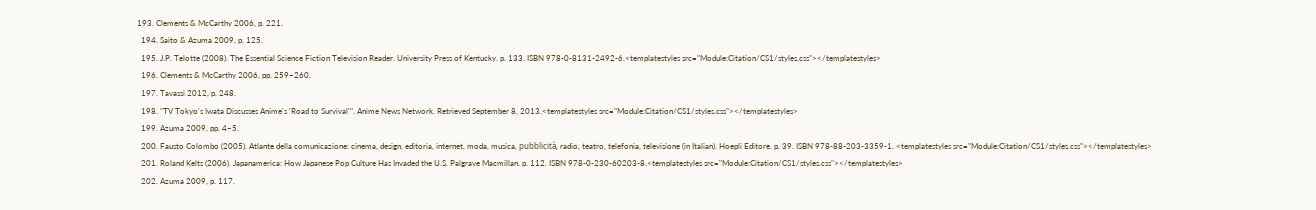193. Clements & McCarthy 2006, p. 221.
  194. Saito & Azuma 2009, p. 125.
  195. J.P. Telotte (2008). The Essential Science Fiction Television Reader. University Press of Kentucky. p. 133. ISBN 978-0-8131-2492-6.<templatestyles src="Module:Citation/CS1/styles.css"></templatestyles>
  196. Clements & McCarthy 2006, pp. 259–260.
  197. Tavassi 2012, p. 248.
  198. "TV Tokyo's Iwata Discusses Anime's 'Road to Survival'". Anime News Network. Retrieved September 8, 2013.<templatestyles src="Module:Citation/CS1/styles.css"></templatestyles>
  199. Azuma 2009, pp. 4–5.
  200. Fausto Colombo (2005). Atlante della comunicazione: cinema, design, editoria, internet, moda, musica, pubblicità, radio, teatro, telefonia, televisione (in Italian). Hoepli Editore. p. 39. ISBN 978-88-203-3359-1. <templatestyles src="Module:Citation/CS1/styles.css"></templatestyles>
  201. Roland Kelts (2006). Japanamerica: How Japanese Pop Culture Has Invaded the U.S. Palgrave Macmillan. p. 112. ISBN 978-0-230-60203-8.<templatestyles src="Module:Citation/CS1/styles.css"></templatestyles>
  202. Azuma 2009, p. 117.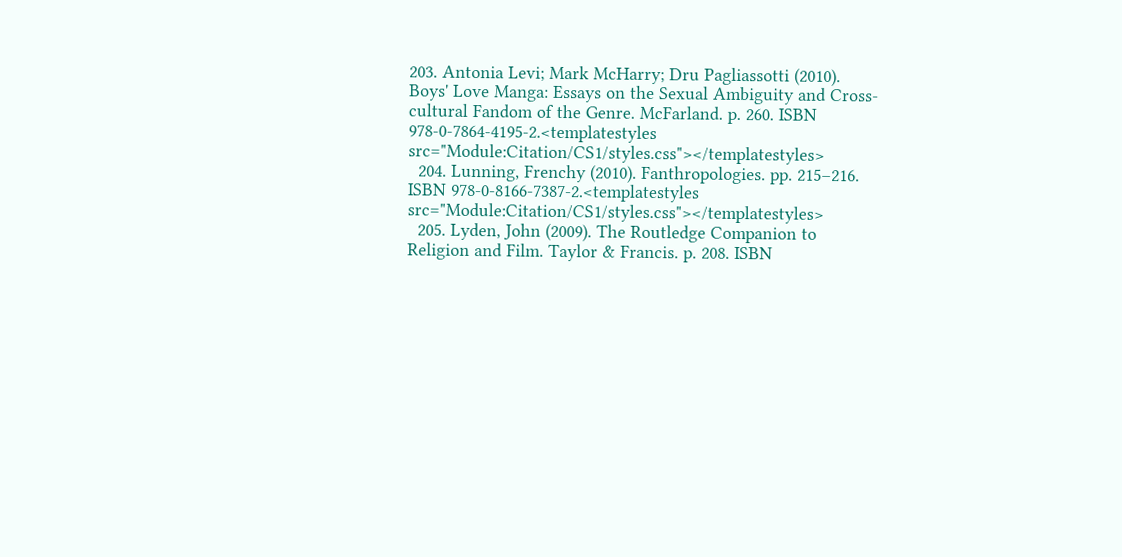203. Antonia Levi; Mark McHarry; Dru Pagliassotti (2010). Boys' Love Manga: Essays on the Sexual Ambiguity and Cross-cultural Fandom of the Genre. McFarland. p. 260. ISBN 978-0-7864-4195-2.<templatestyles src="Module:Citation/CS1/styles.css"></templatestyles>
  204. Lunning, Frenchy (2010). Fanthropologies. pp. 215–216. ISBN 978-0-8166-7387-2.<templatestyles src="Module:Citation/CS1/styles.css"></templatestyles>
  205. Lyden, John (2009). The Routledge Companion to Religion and Film. Taylor & Francis. p. 208. ISBN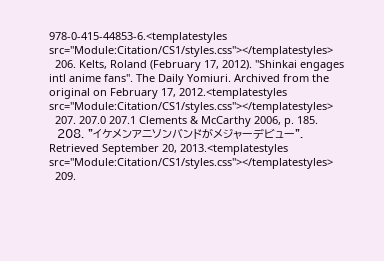978-0-415-44853-6.<templatestyles src="Module:Citation/CS1/styles.css"></templatestyles>
  206. Kelts, Roland (February 17, 2012). "Shinkai engages intl anime fans". The Daily Yomiuri. Archived from the original on February 17, 2012.<templatestyles src="Module:Citation/CS1/styles.css"></templatestyles>
  207. 207.0 207.1 Clements & McCarthy 2006, p. 185.
  208. "イケメンアニソンバンドがメジャーデビュー". Retrieved September 20, 2013.<templatestyles src="Module:Citation/CS1/styles.css"></templatestyles>
  209.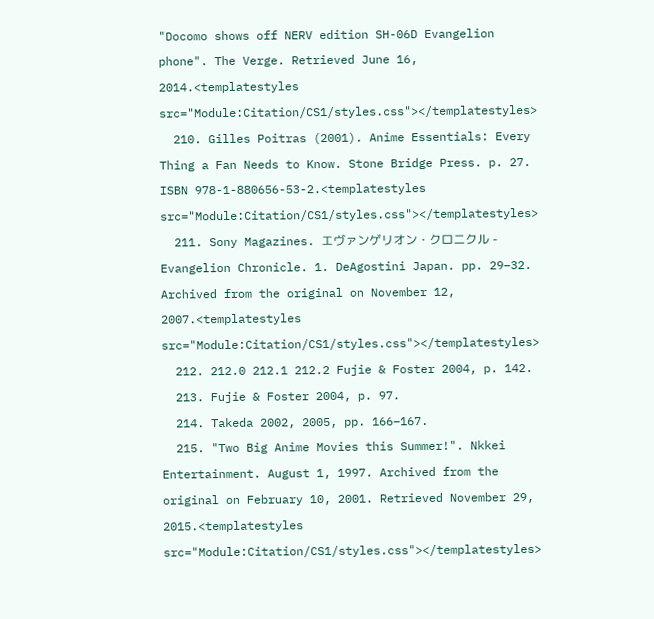"Docomo shows off NERV edition SH-06D Evangelion phone". The Verge. Retrieved June 16, 2014.<templatestyles src="Module:Citation/CS1/styles.css"></templatestyles>
  210. Gilles Poitras (2001). Anime Essentials: Every Thing a Fan Needs to Know. Stone Bridge Press. p. 27. ISBN 978-1-880656-53-2.<templatestyles src="Module:Citation/CS1/styles.css"></templatestyles>
  211. Sony Magazines. エヴァンゲリオン・クロニクル - Evangelion Chronicle. 1. DeAgostini Japan. pp. 29–32. Archived from the original on November 12, 2007.<templatestyles src="Module:Citation/CS1/styles.css"></templatestyles>
  212. 212.0 212.1 212.2 Fujie & Foster 2004, p. 142.
  213. Fujie & Foster 2004, p. 97.
  214. Takeda 2002, 2005, pp. 166–167.
  215. "Two Big Anime Movies this Summer!". Nkkei Entertainment. August 1, 1997. Archived from the original on February 10, 2001. Retrieved November 29, 2015.<templatestyles src="Module:Citation/CS1/styles.css"></templatestyles>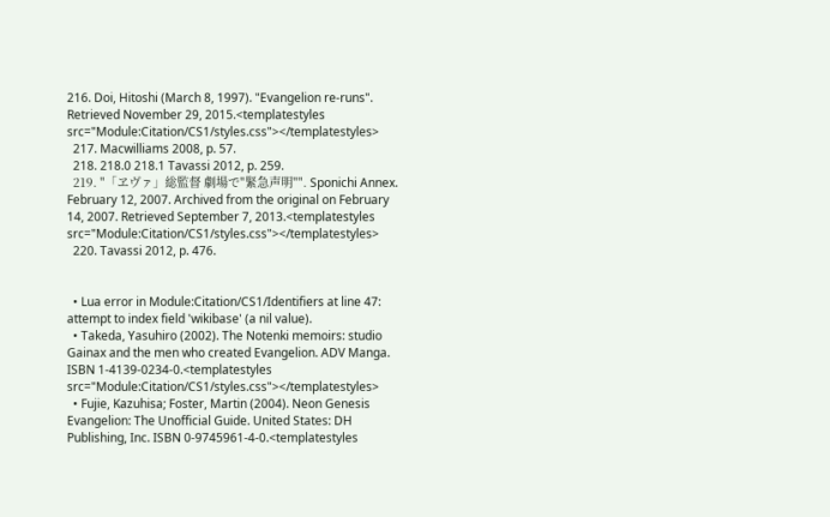216. Doi, Hitoshi (March 8, 1997). "Evangelion re-runs". Retrieved November 29, 2015.<templatestyles src="Module:Citation/CS1/styles.css"></templatestyles>
  217. Macwilliams 2008, p. 57.
  218. 218.0 218.1 Tavassi 2012, p. 259.
  219. "「ヱヴァ」総監督 劇場で"緊急声明"". Sponichi Annex. February 12, 2007. Archived from the original on February 14, 2007. Retrieved September 7, 2013.<templatestyles src="Module:Citation/CS1/styles.css"></templatestyles>
  220. Tavassi 2012, p. 476.


  • Lua error in Module:Citation/CS1/Identifiers at line 47: attempt to index field 'wikibase' (a nil value).
  • Takeda, Yasuhiro (2002). The Notenki memoirs: studio Gainax and the men who created Evangelion. ADV Manga. ISBN 1-4139-0234-0.<templatestyles src="Module:Citation/CS1/styles.css"></templatestyles>
  • Fujie, Kazuhisa; Foster, Martin (2004). Neon Genesis Evangelion: The Unofficial Guide. United States: DH Publishing, Inc. ISBN 0-9745961-4-0.<templatestyles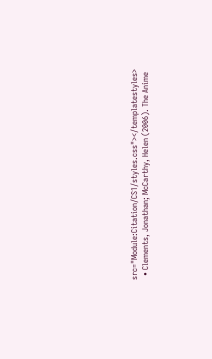src="Module:Citation/CS1/styles.css"></templatestyles>
  • Clements, Jonathan; McCarthy, Helen (2006). The Anime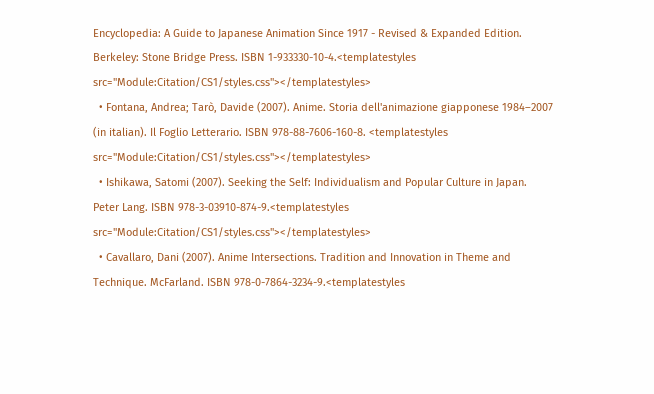Encyclopedia: A Guide to Japanese Animation Since 1917 - Revised & Expanded Edition. Berkeley: Stone Bridge Press. ISBN 1-933330-10-4.<templatestyles src="Module:Citation/CS1/styles.css"></templatestyles>
  • Fontana, Andrea; Tarò, Davide (2007). Anime. Storia dell'animazione giapponese 1984–2007 (in italian). Il Foglio Letterario. ISBN 978-88-7606-160-8. <templatestyles src="Module:Citation/CS1/styles.css"></templatestyles>
  • Ishikawa, Satomi (2007). Seeking the Self: Individualism and Popular Culture in Japan. Peter Lang. ISBN 978-3-03910-874-9.<templatestyles src="Module:Citation/CS1/styles.css"></templatestyles>
  • Cavallaro, Dani (2007). Anime Intersections. Tradition and Innovation in Theme and Technique. McFarland. ISBN 978-0-7864-3234-9.<templatestyles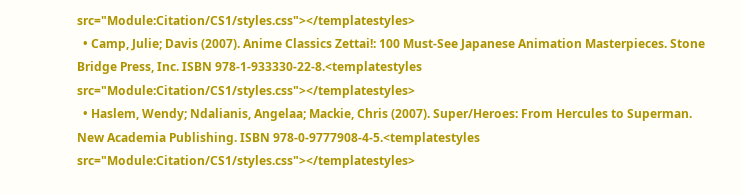src="Module:Citation/CS1/styles.css"></templatestyles>
  • Camp, Julie; Davis (2007). Anime Classics Zettai!: 100 Must-See Japanese Animation Masterpieces. Stone Bridge Press, Inc. ISBN 978-1-933330-22-8.<templatestyles src="Module:Citation/CS1/styles.css"></templatestyles>
  • Haslem, Wendy; Ndalianis, Angelaa; Mackie, Chris (2007). Super/Heroes: From Hercules to Superman. New Academia Publishing. ISBN 978-0-9777908-4-5.<templatestyles src="Module:Citation/CS1/styles.css"></templatestyles>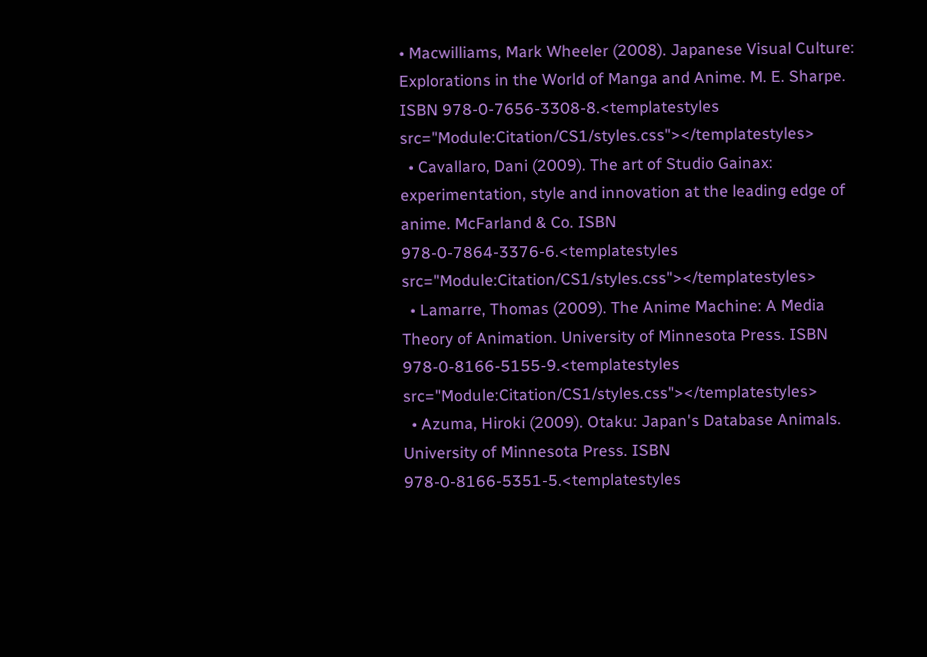• Macwilliams, Mark Wheeler (2008). Japanese Visual Culture: Explorations in the World of Manga and Anime. M. E. Sharpe. ISBN 978-0-7656-3308-8.<templatestyles src="Module:Citation/CS1/styles.css"></templatestyles>
  • Cavallaro, Dani (2009). The art of Studio Gainax: experimentation, style and innovation at the leading edge of anime. McFarland & Co. ISBN 978-0-7864-3376-6.<templatestyles src="Module:Citation/CS1/styles.css"></templatestyles>
  • Lamarre, Thomas (2009). The Anime Machine: A Media Theory of Animation. University of Minnesota Press. ISBN 978-0-8166-5155-9.<templatestyles src="Module:Citation/CS1/styles.css"></templatestyles>
  • Azuma, Hiroki (2009). Otaku: Japan's Database Animals. University of Minnesota Press. ISBN 978-0-8166-5351-5.<templatestyles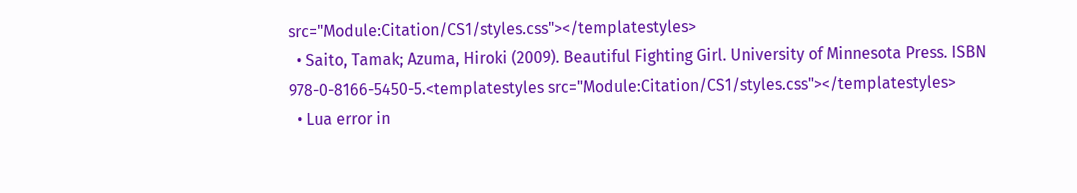src="Module:Citation/CS1/styles.css"></templatestyles>
  • Saito, Tamak; Azuma, Hiroki (2009). Beautiful Fighting Girl. University of Minnesota Press. ISBN 978-0-8166-5450-5.<templatestyles src="Module:Citation/CS1/styles.css"></templatestyles>
  • Lua error in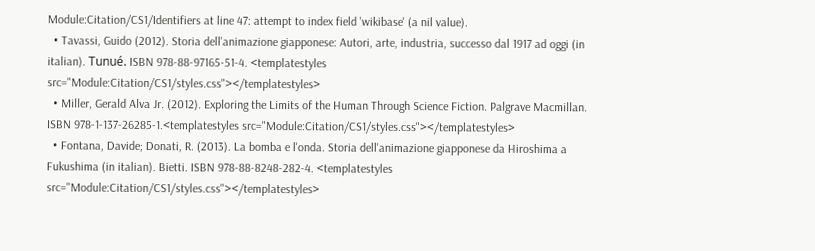Module:Citation/CS1/Identifiers at line 47: attempt to index field 'wikibase' (a nil value).
  • Tavassi, Guido (2012). Storia dell'animazione giapponese: Autori, arte, industria, successo dal 1917 ad oggi (in italian). Tunué. ISBN 978-88-97165-51-4. <templatestyles src="Module:Citation/CS1/styles.css"></templatestyles>
  • Miller, Gerald Alva Jr. (2012). Exploring the Limits of the Human Through Science Fiction. Palgrave Macmillan. ISBN 978-1-137-26285-1.<templatestyles src="Module:Citation/CS1/styles.css"></templatestyles>
  • Fontana, Davide; Donati, R. (2013). La bomba e l'onda. Storia dell'animazione giapponese da Hiroshima a Fukushima (in italian). Bietti. ISBN 978-88-8248-282-4. <templatestyles src="Module:Citation/CS1/styles.css"></templatestyles>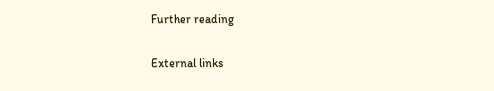Further reading

External links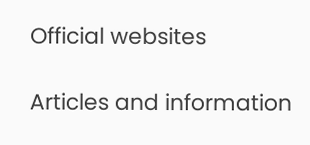Official websites

Articles and information